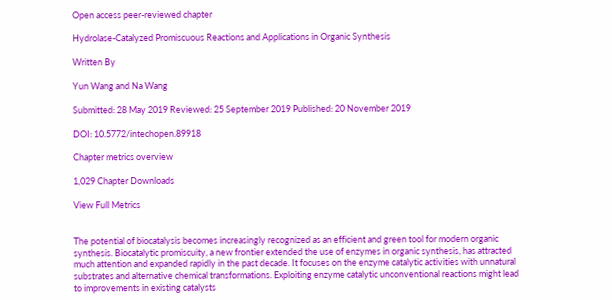Open access peer-reviewed chapter

Hydrolase-Catalyzed Promiscuous Reactions and Applications in Organic Synthesis

Written By

Yun Wang and Na Wang

Submitted: 28 May 2019 Reviewed: 25 September 2019 Published: 20 November 2019

DOI: 10.5772/intechopen.89918

Chapter metrics overview

1,029 Chapter Downloads

View Full Metrics


The potential of biocatalysis becomes increasingly recognized as an efficient and green tool for modern organic synthesis. Biocatalytic promiscuity, a new frontier extended the use of enzymes in organic synthesis, has attracted much attention and expanded rapidly in the past decade. It focuses on the enzyme catalytic activities with unnatural substrates and alternative chemical transformations. Exploiting enzyme catalytic unconventional reactions might lead to improvements in existing catalysts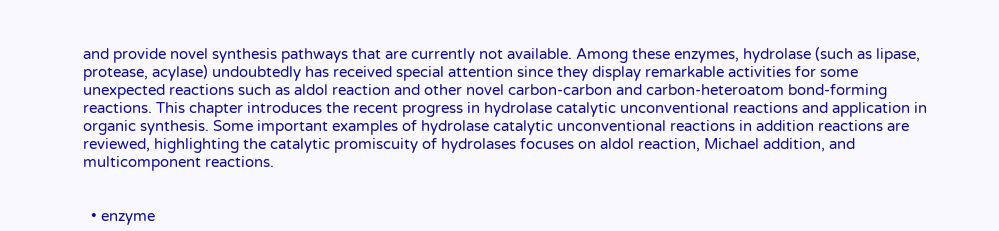and provide novel synthesis pathways that are currently not available. Among these enzymes, hydrolase (such as lipase, protease, acylase) undoubtedly has received special attention since they display remarkable activities for some unexpected reactions such as aldol reaction and other novel carbon-carbon and carbon-heteroatom bond-forming reactions. This chapter introduces the recent progress in hydrolase catalytic unconventional reactions and application in organic synthesis. Some important examples of hydrolase catalytic unconventional reactions in addition reactions are reviewed, highlighting the catalytic promiscuity of hydrolases focuses on aldol reaction, Michael addition, and multicomponent reactions.


  • enzyme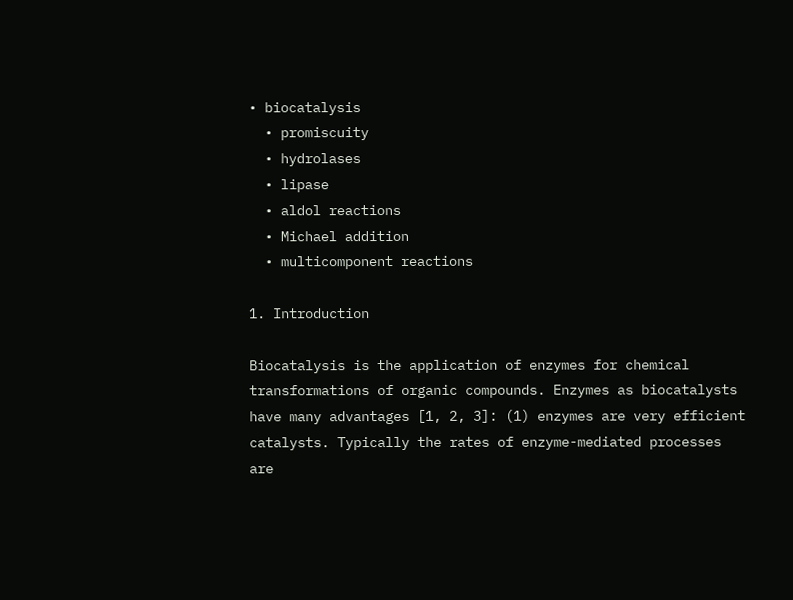• biocatalysis
  • promiscuity
  • hydrolases
  • lipase
  • aldol reactions
  • Michael addition
  • multicomponent reactions

1. Introduction

Biocatalysis is the application of enzymes for chemical transformations of organic compounds. Enzymes as biocatalysts have many advantages [1, 2, 3]: (1) enzymes are very efficient catalysts. Typically the rates of enzyme-mediated processes are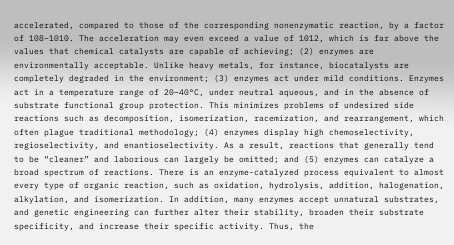accelerated, compared to those of the corresponding nonenzymatic reaction, by a factor of 108–1010. The acceleration may even exceed a value of 1012, which is far above the values that chemical catalysts are capable of achieving; (2) enzymes are environmentally acceptable. Unlike heavy metals, for instance, biocatalysts are completely degraded in the environment; (3) enzymes act under mild conditions. Enzymes act in a temperature range of 20–40°C, under neutral aqueous, and in the absence of substrate functional group protection. This minimizes problems of undesired side reactions such as decomposition, isomerization, racemization, and rearrangement, which often plague traditional methodology; (4) enzymes display high chemoselectivity, regioselectivity, and enantioselectivity. As a result, reactions that generally tend to be “cleaner” and laborious can largely be omitted; and (5) enzymes can catalyze a broad spectrum of reactions. There is an enzyme-catalyzed process equivalent to almost every type of organic reaction, such as oxidation, hydrolysis, addition, halogenation, alkylation, and isomerization. In addition, many enzymes accept unnatural substrates, and genetic engineering can further alter their stability, broaden their substrate specificity, and increase their specific activity. Thus, the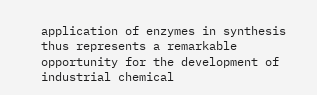application of enzymes in synthesis thus represents a remarkable opportunity for the development of industrial chemical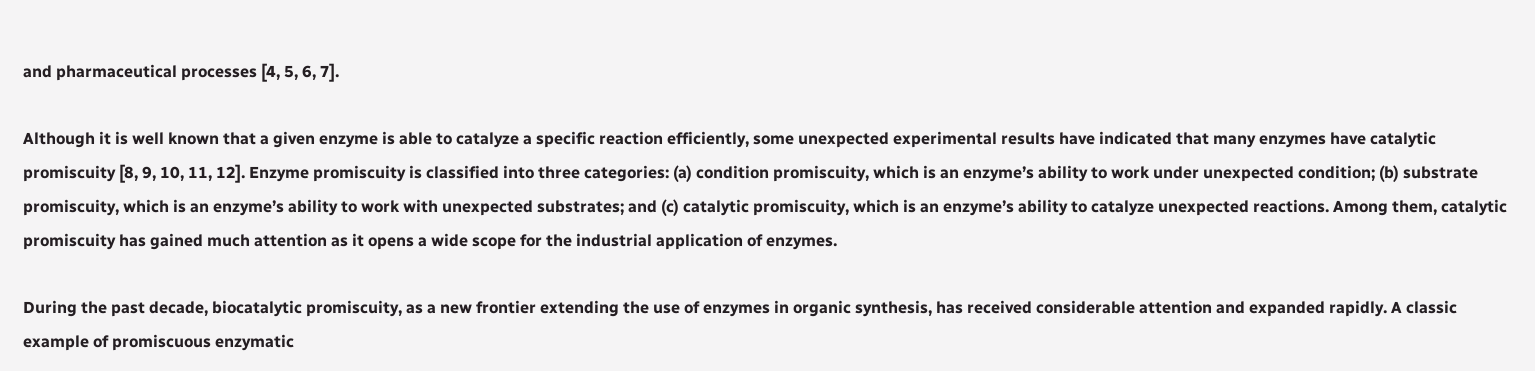and pharmaceutical processes [4, 5, 6, 7].

Although it is well known that a given enzyme is able to catalyze a specific reaction efficiently, some unexpected experimental results have indicated that many enzymes have catalytic promiscuity [8, 9, 10, 11, 12]. Enzyme promiscuity is classified into three categories: (a) condition promiscuity, which is an enzyme’s ability to work under unexpected condition; (b) substrate promiscuity, which is an enzyme’s ability to work with unexpected substrates; and (c) catalytic promiscuity, which is an enzyme’s ability to catalyze unexpected reactions. Among them, catalytic promiscuity has gained much attention as it opens a wide scope for the industrial application of enzymes.

During the past decade, biocatalytic promiscuity, as a new frontier extending the use of enzymes in organic synthesis, has received considerable attention and expanded rapidly. A classic example of promiscuous enzymatic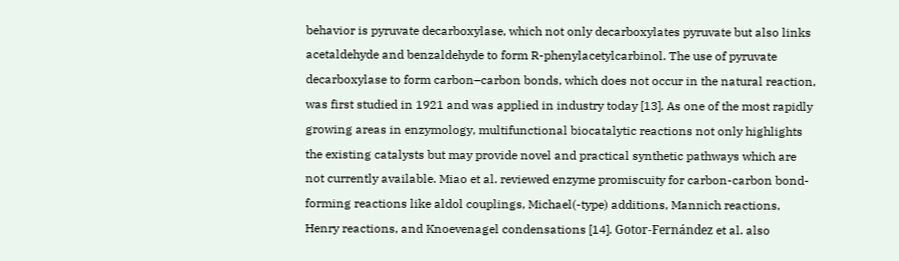behavior is pyruvate decarboxylase, which not only decarboxylates pyruvate but also links acetaldehyde and benzaldehyde to form R-phenylacetylcarbinol. The use of pyruvate decarboxylase to form carbon–carbon bonds, which does not occur in the natural reaction, was first studied in 1921 and was applied in industry today [13]. As one of the most rapidly growing areas in enzymology, multifunctional biocatalytic reactions not only highlights the existing catalysts but may provide novel and practical synthetic pathways which are not currently available. Miao et al. reviewed enzyme promiscuity for carbon-carbon bond-forming reactions like aldol couplings, Michael(-type) additions, Mannich reactions, Henry reactions, and Knoevenagel condensations [14]. Gotor-Fernández et al. also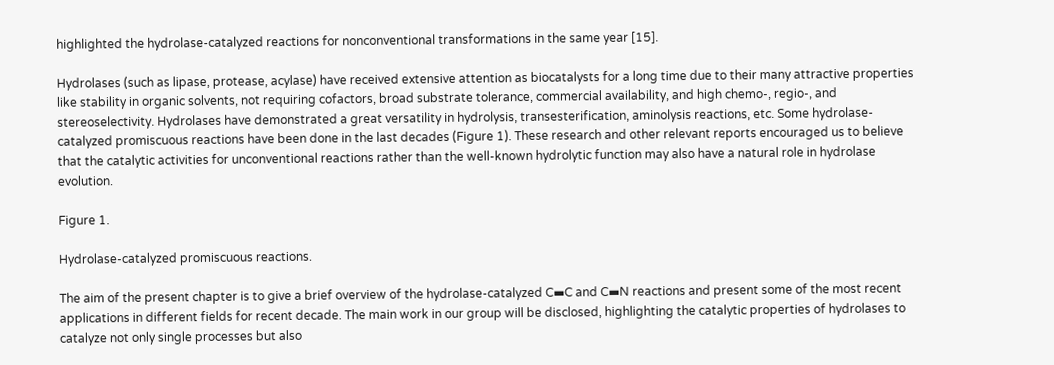highlighted the hydrolase-catalyzed reactions for nonconventional transformations in the same year [15].

Hydrolases (such as lipase, protease, acylase) have received extensive attention as biocatalysts for a long time due to their many attractive properties like stability in organic solvents, not requiring cofactors, broad substrate tolerance, commercial availability, and high chemo-, regio-, and stereoselectivity. Hydrolases have demonstrated a great versatility in hydrolysis, transesterification, aminolysis reactions, etc. Some hydrolase-catalyzed promiscuous reactions have been done in the last decades (Figure 1). These research and other relevant reports encouraged us to believe that the catalytic activities for unconventional reactions rather than the well-known hydrolytic function may also have a natural role in hydrolase evolution.

Figure 1.

Hydrolase-catalyzed promiscuous reactions.

The aim of the present chapter is to give a brief overview of the hydrolase-catalyzed C▬C and C▬N reactions and present some of the most recent applications in different fields for recent decade. The main work in our group will be disclosed, highlighting the catalytic properties of hydrolases to catalyze not only single processes but also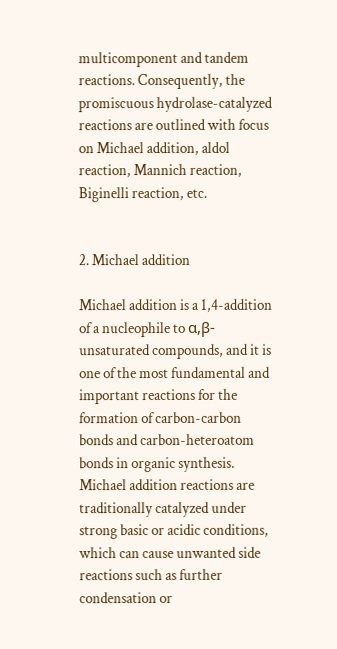multicomponent and tandem reactions. Consequently, the promiscuous hydrolase-catalyzed reactions are outlined with focus on Michael addition, aldol reaction, Mannich reaction, Biginelli reaction, etc.


2. Michael addition

Michael addition is a 1,4-addition of a nucleophile to α,β-unsaturated compounds, and it is one of the most fundamental and important reactions for the formation of carbon-carbon bonds and carbon-heteroatom bonds in organic synthesis. Michael addition reactions are traditionally catalyzed under strong basic or acidic conditions, which can cause unwanted side reactions such as further condensation or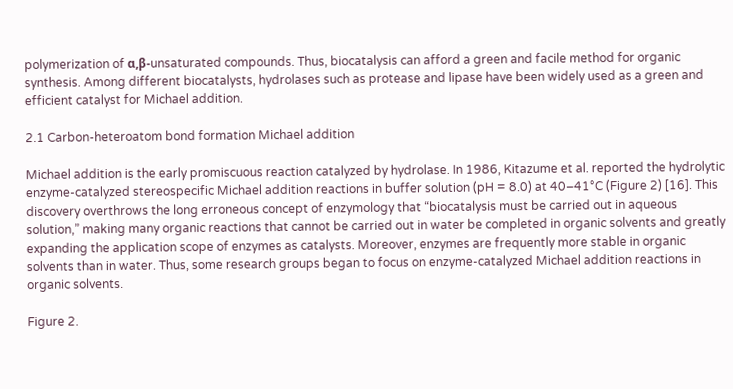polymerization of α,β-unsaturated compounds. Thus, biocatalysis can afford a green and facile method for organic synthesis. Among different biocatalysts, hydrolases such as protease and lipase have been widely used as a green and efficient catalyst for Michael addition.

2.1 Carbon-heteroatom bond formation Michael addition

Michael addition is the early promiscuous reaction catalyzed by hydrolase. In 1986, Kitazume et al. reported the hydrolytic enzyme-catalyzed stereospecific Michael addition reactions in buffer solution (pH = 8.0) at 40–41°C (Figure 2) [16]. This discovery overthrows the long erroneous concept of enzymology that “biocatalysis must be carried out in aqueous solution,” making many organic reactions that cannot be carried out in water be completed in organic solvents and greatly expanding the application scope of enzymes as catalysts. Moreover, enzymes are frequently more stable in organic solvents than in water. Thus, some research groups began to focus on enzyme-catalyzed Michael addition reactions in organic solvents.

Figure 2.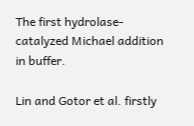The first hydrolase-catalyzed Michael addition in buffer.

Lin and Gotor et al. firstly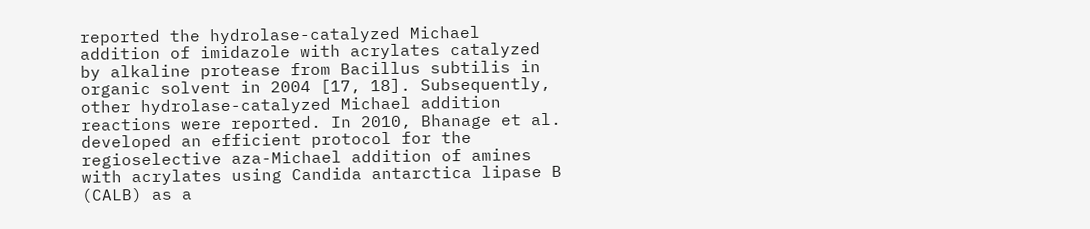reported the hydrolase-catalyzed Michael addition of imidazole with acrylates catalyzed by alkaline protease from Bacillus subtilis in organic solvent in 2004 [17, 18]. Subsequently, other hydrolase-catalyzed Michael addition reactions were reported. In 2010, Bhanage et al. developed an efficient protocol for the regioselective aza-Michael addition of amines with acrylates using Candida antarctica lipase B (CALB) as a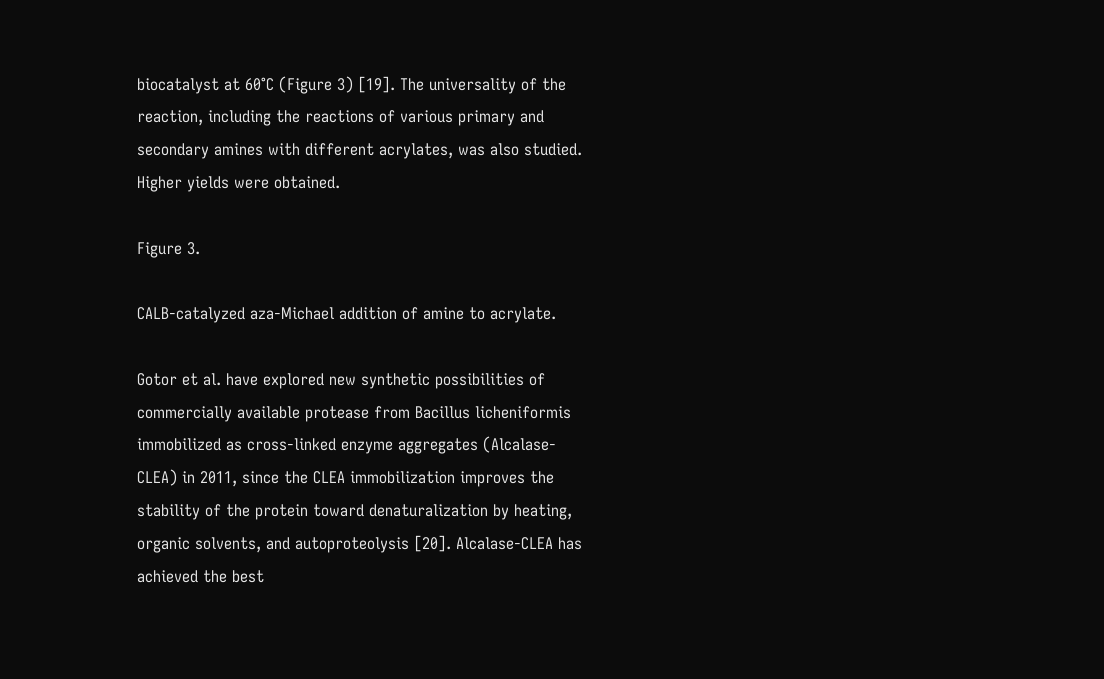biocatalyst at 60°C (Figure 3) [19]. The universality of the reaction, including the reactions of various primary and secondary amines with different acrylates, was also studied. Higher yields were obtained.

Figure 3.

CALB-catalyzed aza-Michael addition of amine to acrylate.

Gotor et al. have explored new synthetic possibilities of commercially available protease from Bacillus licheniformis immobilized as cross-linked enzyme aggregates (Alcalase-CLEA) in 2011, since the CLEA immobilization improves the stability of the protein toward denaturalization by heating, organic solvents, and autoproteolysis [20]. Alcalase-CLEA has achieved the best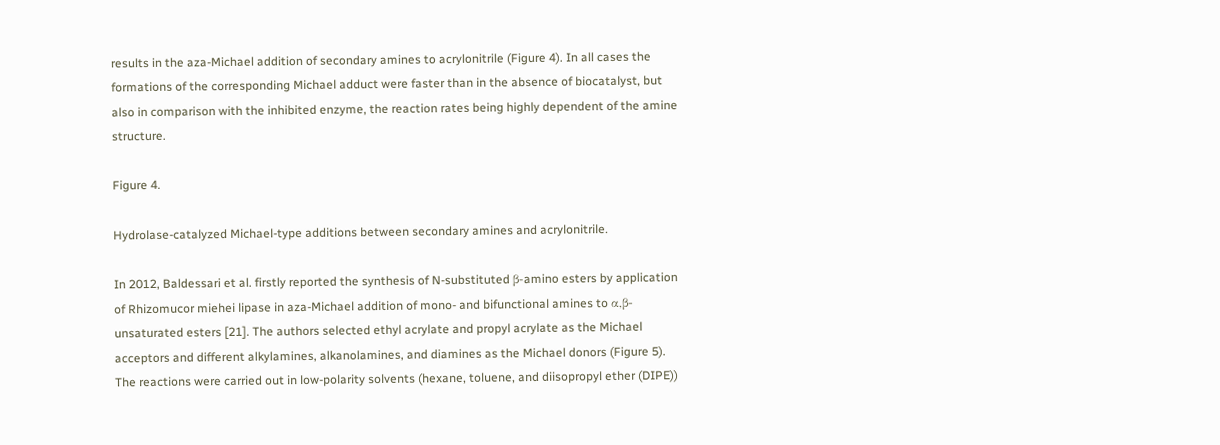results in the aza-Michael addition of secondary amines to acrylonitrile (Figure 4). In all cases the formations of the corresponding Michael adduct were faster than in the absence of biocatalyst, but also in comparison with the inhibited enzyme, the reaction rates being highly dependent of the amine structure.

Figure 4.

Hydrolase-catalyzed Michael-type additions between secondary amines and acrylonitrile.

In 2012, Baldessari et al. firstly reported the synthesis of N-substituted β-amino esters by application of Rhizomucor miehei lipase in aza-Michael addition of mono- and bifunctional amines to α,β-unsaturated esters [21]. The authors selected ethyl acrylate and propyl acrylate as the Michael acceptors and different alkylamines, alkanolamines, and diamines as the Michael donors (Figure 5). The reactions were carried out in low-polarity solvents (hexane, toluene, and diisopropyl ether (DIPE))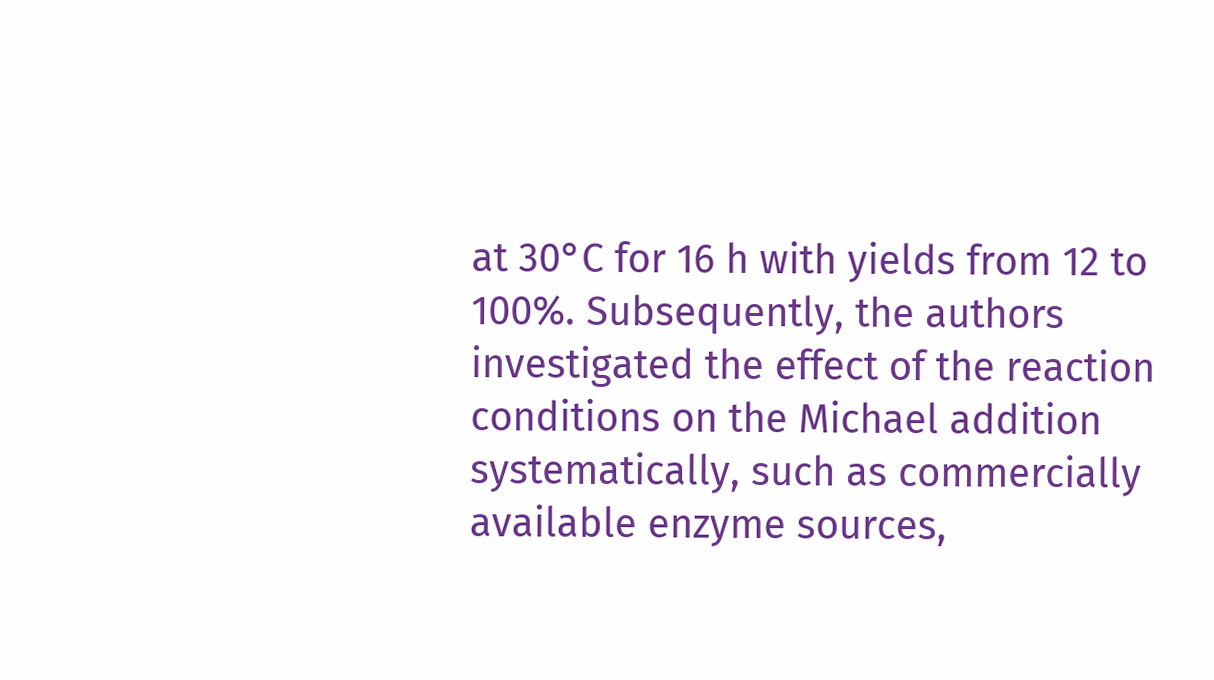at 30°C for 16 h with yields from 12 to 100%. Subsequently, the authors investigated the effect of the reaction conditions on the Michael addition systematically, such as commercially available enzyme sources,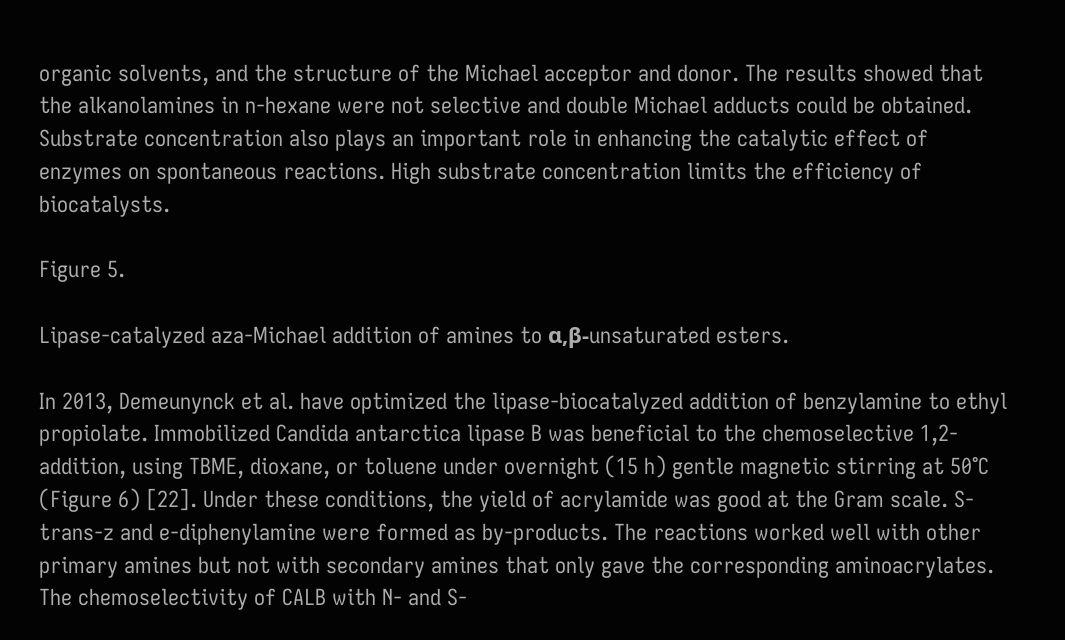organic solvents, and the structure of the Michael acceptor and donor. The results showed that the alkanolamines in n-hexane were not selective and double Michael adducts could be obtained. Substrate concentration also plays an important role in enhancing the catalytic effect of enzymes on spontaneous reactions. High substrate concentration limits the efficiency of biocatalysts.

Figure 5.

Lipase-catalyzed aza-Michael addition of amines to α,β-unsaturated esters.

In 2013, Demeunynck et al. have optimized the lipase-biocatalyzed addition of benzylamine to ethyl propiolate. Immobilized Candida antarctica lipase B was beneficial to the chemoselective 1,2-addition, using TBME, dioxane, or toluene under overnight (15 h) gentle magnetic stirring at 50°C (Figure 6) [22]. Under these conditions, the yield of acrylamide was good at the Gram scale. S-trans-z and e-diphenylamine were formed as by-products. The reactions worked well with other primary amines but not with secondary amines that only gave the corresponding aminoacrylates. The chemoselectivity of CALB with N- and S-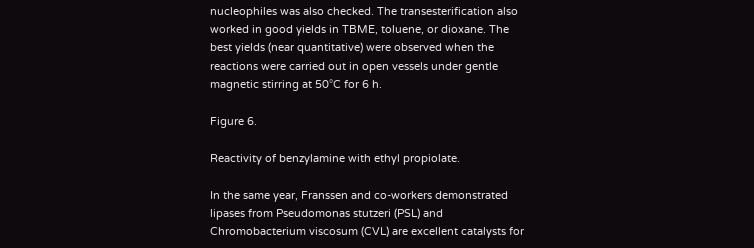nucleophiles was also checked. The transesterification also worked in good yields in TBME, toluene, or dioxane. The best yields (near quantitative) were observed when the reactions were carried out in open vessels under gentle magnetic stirring at 50°C for 6 h.

Figure 6.

Reactivity of benzylamine with ethyl propiolate.

In the same year, Franssen and co-workers demonstrated lipases from Pseudomonas stutzeri (PSL) and Chromobacterium viscosum (CVL) are excellent catalysts for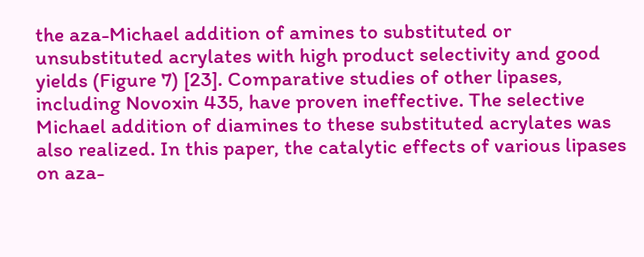the aza-Michael addition of amines to substituted or unsubstituted acrylates with high product selectivity and good yields (Figure 7) [23]. Comparative studies of other lipases, including Novoxin 435, have proven ineffective. The selective Michael addition of diamines to these substituted acrylates was also realized. In this paper, the catalytic effects of various lipases on aza-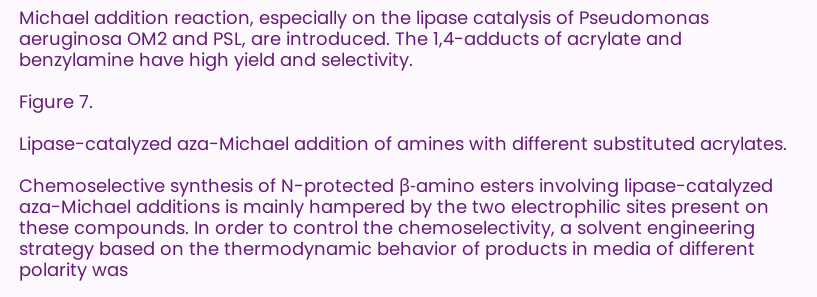Michael addition reaction, especially on the lipase catalysis of Pseudomonas aeruginosa OM2 and PSL, are introduced. The 1,4-adducts of acrylate and benzylamine have high yield and selectivity.

Figure 7.

Lipase-catalyzed aza-Michael addition of amines with different substituted acrylates.

Chemoselective synthesis of N-protected β-amino esters involving lipase-catalyzed aza-Michael additions is mainly hampered by the two electrophilic sites present on these compounds. In order to control the chemoselectivity, a solvent engineering strategy based on the thermodynamic behavior of products in media of different polarity was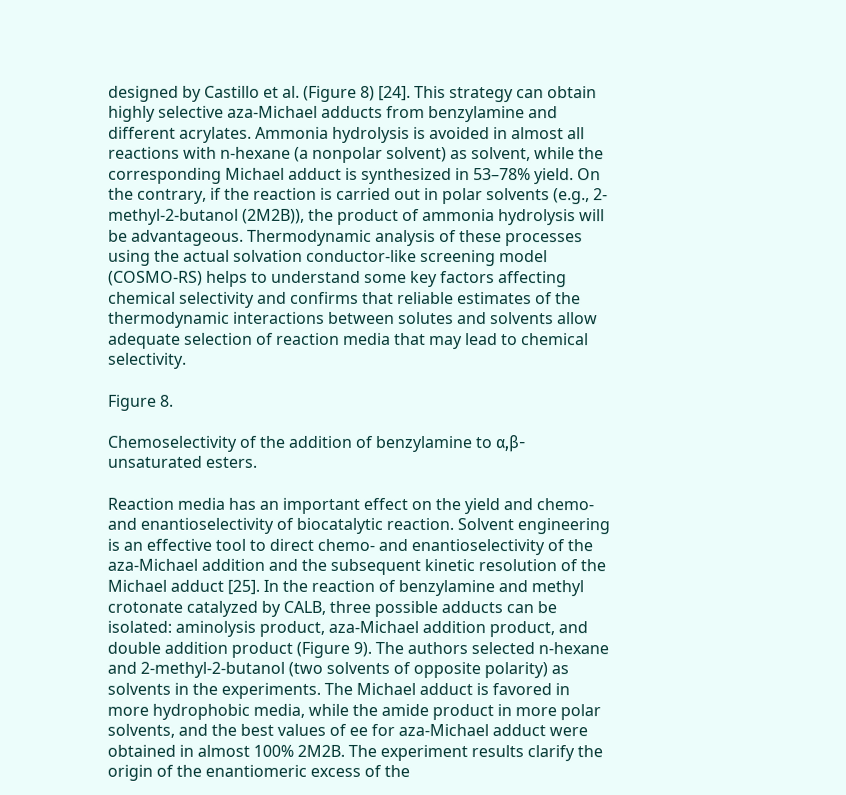designed by Castillo et al. (Figure 8) [24]. This strategy can obtain highly selective aza-Michael adducts from benzylamine and different acrylates. Ammonia hydrolysis is avoided in almost all reactions with n-hexane (a nonpolar solvent) as solvent, while the corresponding Michael adduct is synthesized in 53–78% yield. On the contrary, if the reaction is carried out in polar solvents (e.g., 2-methyl-2-butanol (2M2B)), the product of ammonia hydrolysis will be advantageous. Thermodynamic analysis of these processes using the actual solvation conductor-like screening model (COSMO-RS) helps to understand some key factors affecting chemical selectivity and confirms that reliable estimates of the thermodynamic interactions between solutes and solvents allow adequate selection of reaction media that may lead to chemical selectivity.

Figure 8.

Chemoselectivity of the addition of benzylamine to α,β-unsaturated esters.

Reaction media has an important effect on the yield and chemo- and enantioselectivity of biocatalytic reaction. Solvent engineering is an effective tool to direct chemo- and enantioselectivity of the aza-Michael addition and the subsequent kinetic resolution of the Michael adduct [25]. In the reaction of benzylamine and methyl crotonate catalyzed by CALB, three possible adducts can be isolated: aminolysis product, aza-Michael addition product, and double addition product (Figure 9). The authors selected n-hexane and 2-methyl-2-butanol (two solvents of opposite polarity) as solvents in the experiments. The Michael adduct is favored in more hydrophobic media, while the amide product in more polar solvents, and the best values of ee for aza-Michael adduct were obtained in almost 100% 2M2B. The experiment results clarify the origin of the enantiomeric excess of the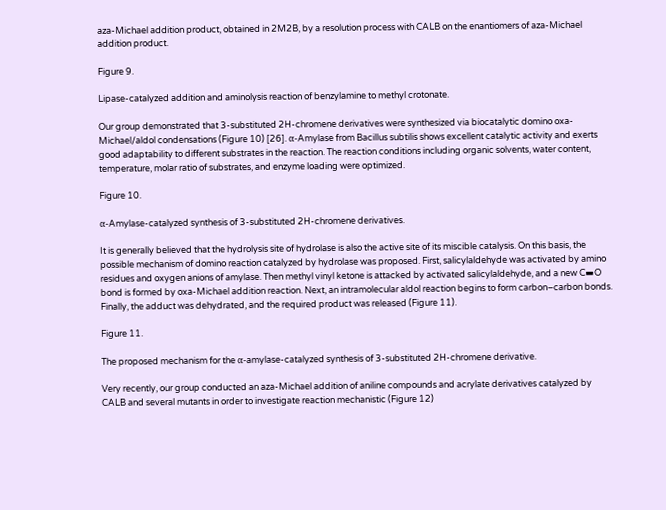aza-Michael addition product, obtained in 2M2B, by a resolution process with CALB on the enantiomers of aza-Michael addition product.

Figure 9.

Lipase-catalyzed addition and aminolysis reaction of benzylamine to methyl crotonate.

Our group demonstrated that 3-substituted 2H-chromene derivatives were synthesized via biocatalytic domino oxa-Michael/aldol condensations (Figure 10) [26]. α-Amylase from Bacillus subtilis shows excellent catalytic activity and exerts good adaptability to different substrates in the reaction. The reaction conditions including organic solvents, water content, temperature, molar ratio of substrates, and enzyme loading were optimized.

Figure 10.

α-Amylase-catalyzed synthesis of 3-substituted 2H-chromene derivatives.

It is generally believed that the hydrolysis site of hydrolase is also the active site of its miscible catalysis. On this basis, the possible mechanism of domino reaction catalyzed by hydrolase was proposed. First, salicylaldehyde was activated by amino residues and oxygen anions of amylase. Then methyl vinyl ketone is attacked by activated salicylaldehyde, and a new C▬O bond is formed by oxa-Michael addition reaction. Next, an intramolecular aldol reaction begins to form carbon–carbon bonds. Finally, the adduct was dehydrated, and the required product was released (Figure 11).

Figure 11.

The proposed mechanism for the α-amylase-catalyzed synthesis of 3-substituted 2H-chromene derivative.

Very recently, our group conducted an aza-Michael addition of aniline compounds and acrylate derivatives catalyzed by CALB and several mutants in order to investigate reaction mechanistic (Figure 12)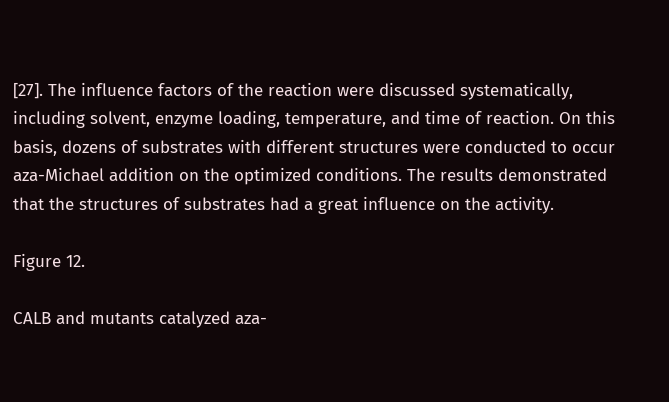[27]. The influence factors of the reaction were discussed systematically, including solvent, enzyme loading, temperature, and time of reaction. On this basis, dozens of substrates with different structures were conducted to occur aza-Michael addition on the optimized conditions. The results demonstrated that the structures of substrates had a great influence on the activity.

Figure 12.

CALB and mutants catalyzed aza-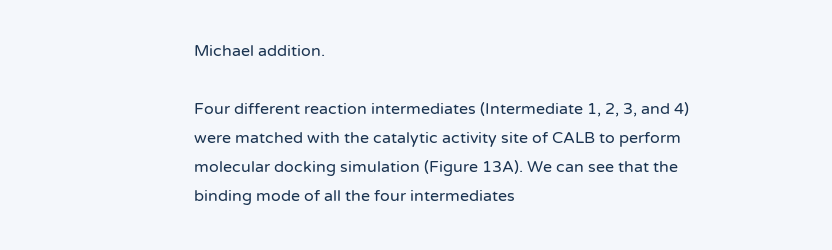Michael addition.

Four different reaction intermediates (Intermediate 1, 2, 3, and 4) were matched with the catalytic activity site of CALB to perform molecular docking simulation (Figure 13A). We can see that the binding mode of all the four intermediates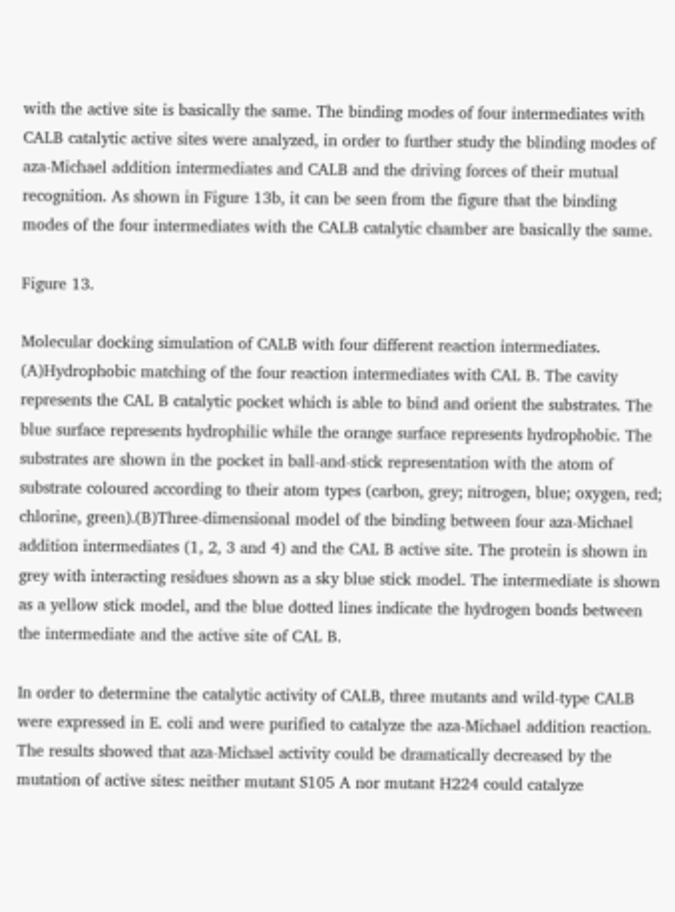with the active site is basically the same. The binding modes of four intermediates with CALB catalytic active sites were analyzed, in order to further study the blinding modes of aza-Michael addition intermediates and CALB and the driving forces of their mutual recognition. As shown in Figure 13b, it can be seen from the figure that the binding modes of the four intermediates with the CALB catalytic chamber are basically the same.

Figure 13.

Molecular docking simulation of CALB with four different reaction intermediates. (A)Hydrophobic matching of the four reaction intermediates with CAL B. The cavity represents the CAL B catalytic pocket which is able to bind and orient the substrates. The blue surface represents hydrophilic while the orange surface represents hydrophobic. The substrates are shown in the pocket in ball-and-stick representation with the atom of substrate coloured according to their atom types (carbon, grey; nitrogen, blue; oxygen, red; chlorine, green).(B)Three-dimensional model of the binding between four aza-Michael addition intermediates (1, 2, 3 and 4) and the CAL B active site. The protein is shown in grey with interacting residues shown as a sky blue stick model. The intermediate is shown as a yellow stick model, and the blue dotted lines indicate the hydrogen bonds between the intermediate and the active site of CAL B.

In order to determine the catalytic activity of CALB, three mutants and wild-type CALB were expressed in E. coli and were purified to catalyze the aza-Michael addition reaction. The results showed that aza-Michael activity could be dramatically decreased by the mutation of active sites: neither mutant S105 A nor mutant H224 could catalyze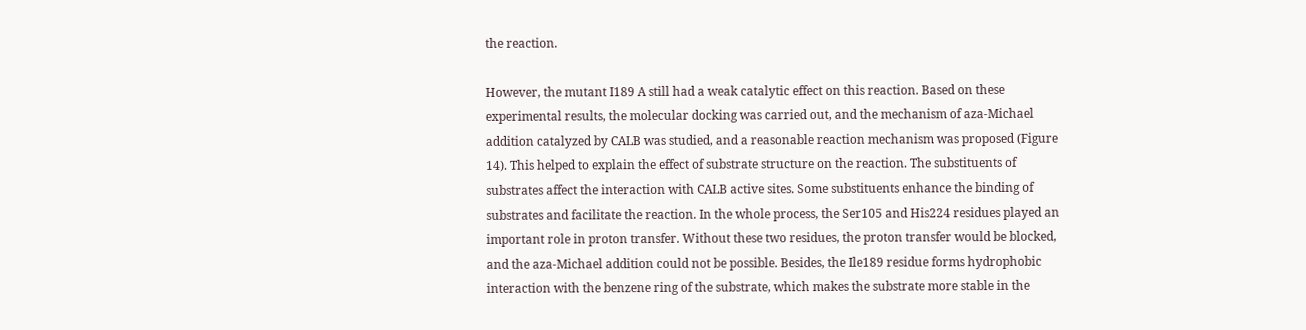the reaction.

However, the mutant I189 A still had a weak catalytic effect on this reaction. Based on these experimental results, the molecular docking was carried out, and the mechanism of aza-Michael addition catalyzed by CALB was studied, and a reasonable reaction mechanism was proposed (Figure 14). This helped to explain the effect of substrate structure on the reaction. The substituents of substrates affect the interaction with CALB active sites. Some substituents enhance the binding of substrates and facilitate the reaction. In the whole process, the Ser105 and His224 residues played an important role in proton transfer. Without these two residues, the proton transfer would be blocked, and the aza-Michael addition could not be possible. Besides, the Ile189 residue forms hydrophobic interaction with the benzene ring of the substrate, which makes the substrate more stable in the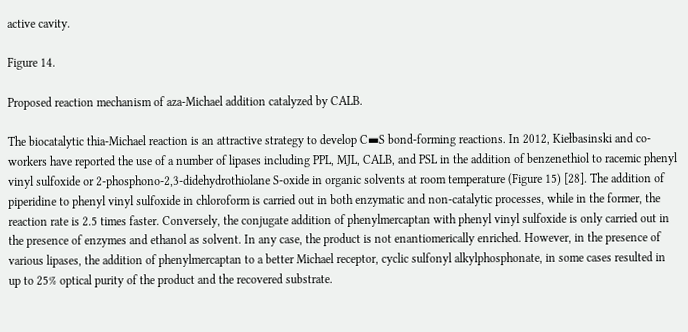active cavity.

Figure 14.

Proposed reaction mechanism of aza-Michael addition catalyzed by CALB.

The biocatalytic thia-Michael reaction is an attractive strategy to develop C▬S bond-forming reactions. In 2012, Kiełbasinski and co-workers have reported the use of a number of lipases including PPL, MJL, CALB, and PSL in the addition of benzenethiol to racemic phenyl vinyl sulfoxide or 2-phosphono-2,3-didehydrothiolane S-oxide in organic solvents at room temperature (Figure 15) [28]. The addition of piperidine to phenyl vinyl sulfoxide in chloroform is carried out in both enzymatic and non-catalytic processes, while in the former, the reaction rate is 2.5 times faster. Conversely, the conjugate addition of phenylmercaptan with phenyl vinyl sulfoxide is only carried out in the presence of enzymes and ethanol as solvent. In any case, the product is not enantiomerically enriched. However, in the presence of various lipases, the addition of phenylmercaptan to a better Michael receptor, cyclic sulfonyl alkylphosphonate, in some cases resulted in up to 25% optical purity of the product and the recovered substrate.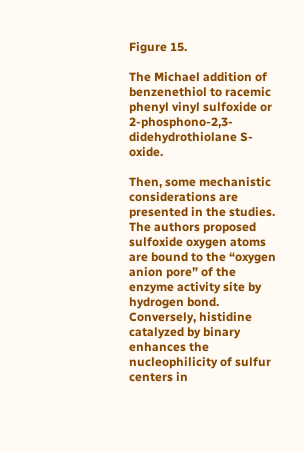Figure 15.

The Michael addition of benzenethiol to racemic phenyl vinyl sulfoxide or 2-phosphono-2,3-didehydrothiolane S-oxide.

Then, some mechanistic considerations are presented in the studies. The authors proposed sulfoxide oxygen atoms are bound to the “oxygen anion pore” of the enzyme activity site by hydrogen bond. Conversely, histidine catalyzed by binary enhances the nucleophilicity of sulfur centers in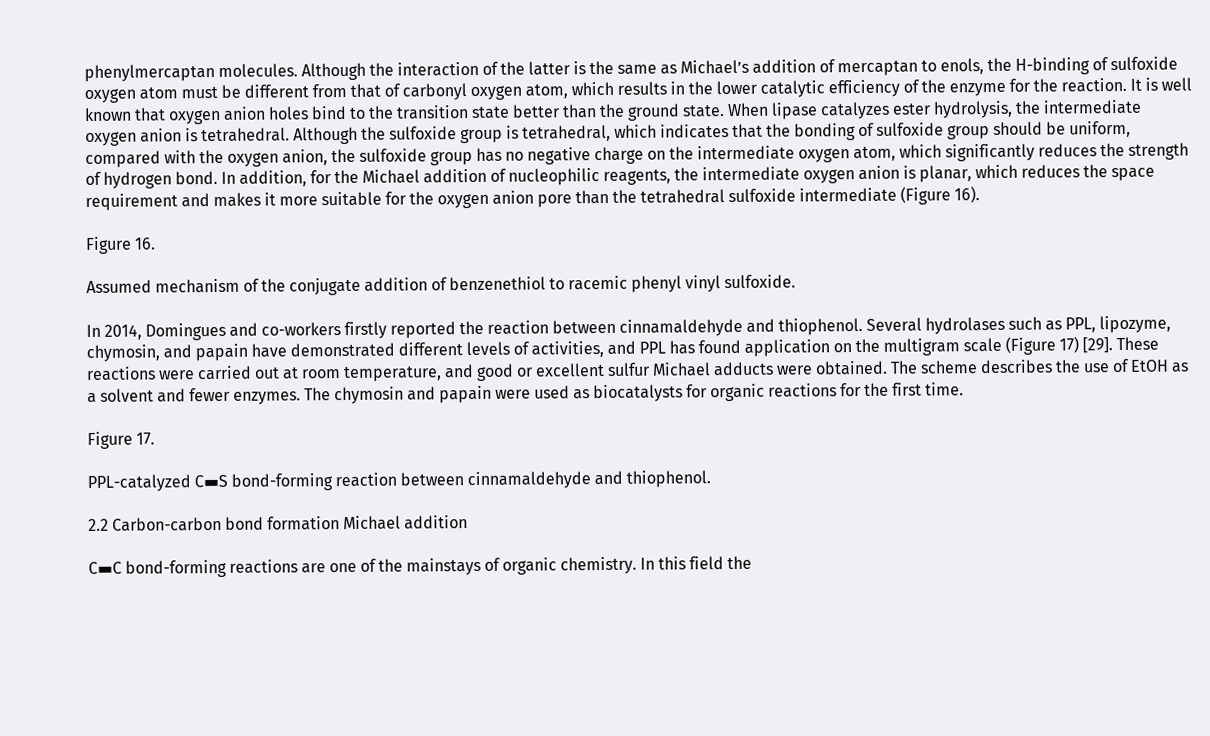phenylmercaptan molecules. Although the interaction of the latter is the same as Michael’s addition of mercaptan to enols, the H-binding of sulfoxide oxygen atom must be different from that of carbonyl oxygen atom, which results in the lower catalytic efficiency of the enzyme for the reaction. It is well known that oxygen anion holes bind to the transition state better than the ground state. When lipase catalyzes ester hydrolysis, the intermediate oxygen anion is tetrahedral. Although the sulfoxide group is tetrahedral, which indicates that the bonding of sulfoxide group should be uniform, compared with the oxygen anion, the sulfoxide group has no negative charge on the intermediate oxygen atom, which significantly reduces the strength of hydrogen bond. In addition, for the Michael addition of nucleophilic reagents, the intermediate oxygen anion is planar, which reduces the space requirement and makes it more suitable for the oxygen anion pore than the tetrahedral sulfoxide intermediate (Figure 16).

Figure 16.

Assumed mechanism of the conjugate addition of benzenethiol to racemic phenyl vinyl sulfoxide.

In 2014, Domingues and co-workers firstly reported the reaction between cinnamaldehyde and thiophenol. Several hydrolases such as PPL, lipozyme, chymosin, and papain have demonstrated different levels of activities, and PPL has found application on the multigram scale (Figure 17) [29]. These reactions were carried out at room temperature, and good or excellent sulfur Michael adducts were obtained. The scheme describes the use of EtOH as a solvent and fewer enzymes. The chymosin and papain were used as biocatalysts for organic reactions for the first time.

Figure 17.

PPL-catalyzed C▬S bond-forming reaction between cinnamaldehyde and thiophenol.

2.2 Carbon-carbon bond formation Michael addition

C▬C bond-forming reactions are one of the mainstays of organic chemistry. In this field the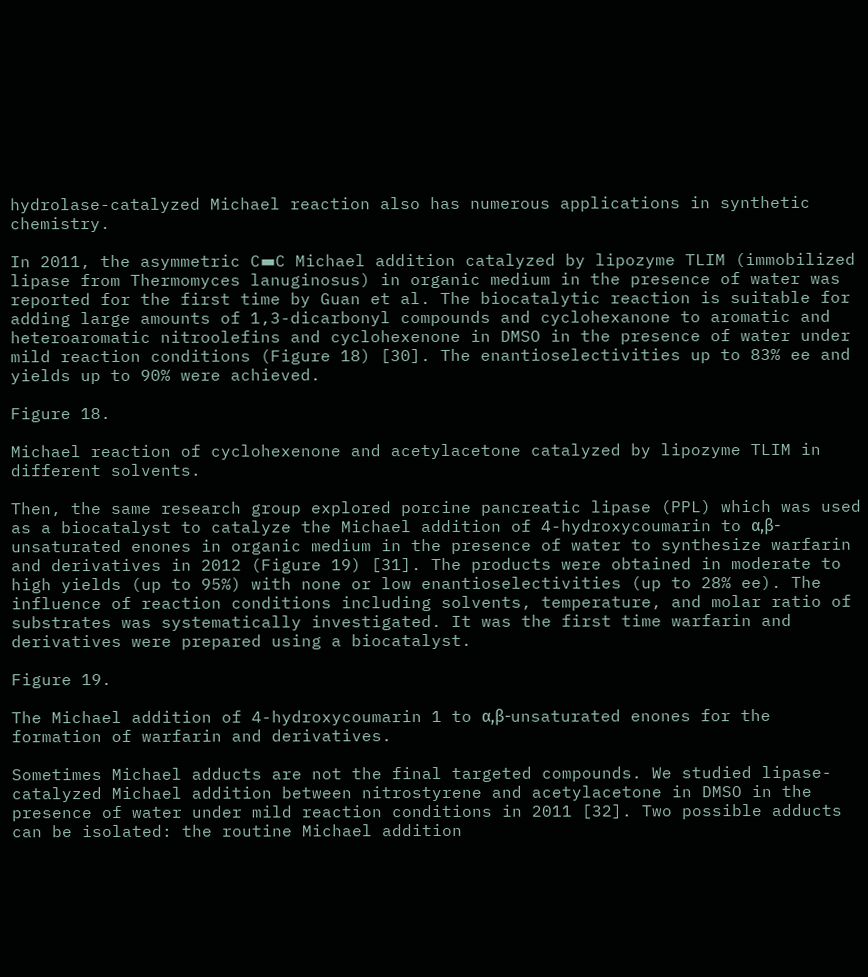hydrolase-catalyzed Michael reaction also has numerous applications in synthetic chemistry.

In 2011, the asymmetric C▬C Michael addition catalyzed by lipozyme TLIM (immobilized lipase from Thermomyces lanuginosus) in organic medium in the presence of water was reported for the first time by Guan et al. The biocatalytic reaction is suitable for adding large amounts of 1,3-dicarbonyl compounds and cyclohexanone to aromatic and heteroaromatic nitroolefins and cyclohexenone in DMSO in the presence of water under mild reaction conditions (Figure 18) [30]. The enantioselectivities up to 83% ee and yields up to 90% were achieved.

Figure 18.

Michael reaction of cyclohexenone and acetylacetone catalyzed by lipozyme TLIM in different solvents.

Then, the same research group explored porcine pancreatic lipase (PPL) which was used as a biocatalyst to catalyze the Michael addition of 4-hydroxycoumarin to α,β-unsaturated enones in organic medium in the presence of water to synthesize warfarin and derivatives in 2012 (Figure 19) [31]. The products were obtained in moderate to high yields (up to 95%) with none or low enantioselectivities (up to 28% ee). The influence of reaction conditions including solvents, temperature, and molar ratio of substrates was systematically investigated. It was the first time warfarin and derivatives were prepared using a biocatalyst.

Figure 19.

The Michael addition of 4-hydroxycoumarin 1 to α,β-unsaturated enones for the formation of warfarin and derivatives.

Sometimes Michael adducts are not the final targeted compounds. We studied lipase-catalyzed Michael addition between nitrostyrene and acetylacetone in DMSO in the presence of water under mild reaction conditions in 2011 [32]. Two possible adducts can be isolated: the routine Michael addition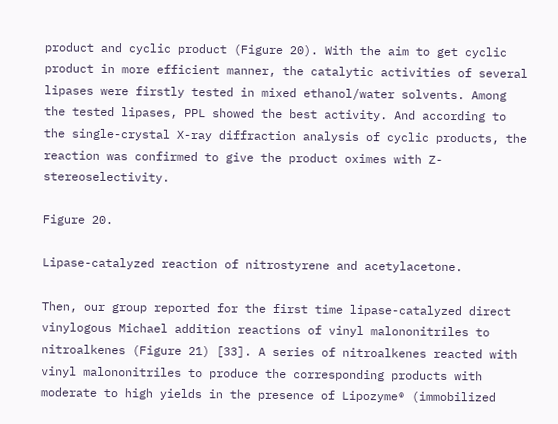product and cyclic product (Figure 20). With the aim to get cyclic product in more efficient manner, the catalytic activities of several lipases were firstly tested in mixed ethanol/water solvents. Among the tested lipases, PPL showed the best activity. And according to the single-crystal X-ray diffraction analysis of cyclic products, the reaction was confirmed to give the product oximes with Z-stereoselectivity.

Figure 20.

Lipase-catalyzed reaction of nitrostyrene and acetylacetone.

Then, our group reported for the first time lipase-catalyzed direct vinylogous Michael addition reactions of vinyl malononitriles to nitroalkenes (Figure 21) [33]. A series of nitroalkenes reacted with vinyl malononitriles to produce the corresponding products with moderate to high yields in the presence of Lipozyme® (immobilized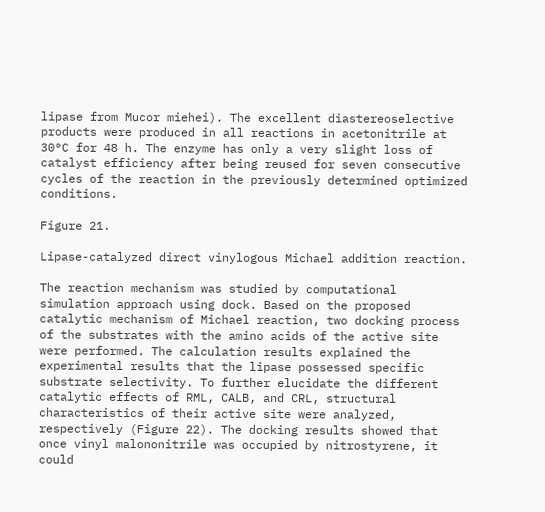lipase from Mucor miehei). The excellent diastereoselective products were produced in all reactions in acetonitrile at 30°C for 48 h. The enzyme has only a very slight loss of catalyst efficiency after being reused for seven consecutive cycles of the reaction in the previously determined optimized conditions.

Figure 21.

Lipase-catalyzed direct vinylogous Michael addition reaction.

The reaction mechanism was studied by computational simulation approach using dock. Based on the proposed catalytic mechanism of Michael reaction, two docking process of the substrates with the amino acids of the active site were performed. The calculation results explained the experimental results that the lipase possessed specific substrate selectivity. To further elucidate the different catalytic effects of RML, CALB, and CRL, structural characteristics of their active site were analyzed, respectively (Figure 22). The docking results showed that once vinyl malononitrile was occupied by nitrostyrene, it could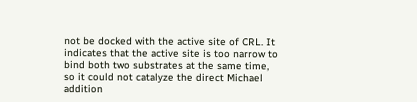not be docked with the active site of CRL. It indicates that the active site is too narrow to bind both two substrates at the same time, so it could not catalyze the direct Michael addition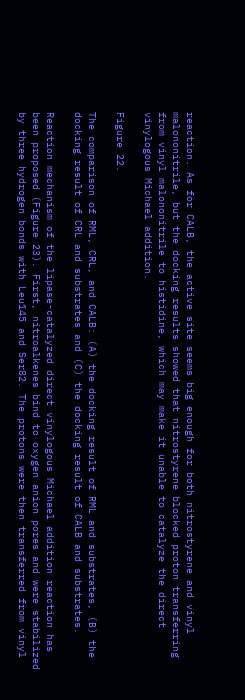reaction. As for CALB, the active site seems big enough for both nitrostyrene and vinyl malononitrile, but the docking results showed that nitrostyrene blocked proton transferring from vinyl malononitrile to histidine, which may make it unable to catalyze the direct vinylogous Michael addition.

Figure 22.

The comparison of RML, CRL, and CALB: (A) the docking result of RML and substrates, (B) the docking result of CRL and substrates and (C) the docking result of CALB and substrates.

Reaction mechanism of the lipase-catalyzed direct vinylogous Michael addition reaction has been proposed (Figure 23). First, nitroalkenes bind to oxygen anion pores and were stabilized by three hydrogen bonds with Leu145 and Ser82. The protons were then transferred from vinyl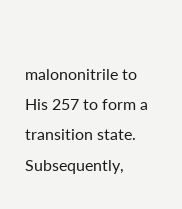malononitrile to His 257 to form a transition state. Subsequently,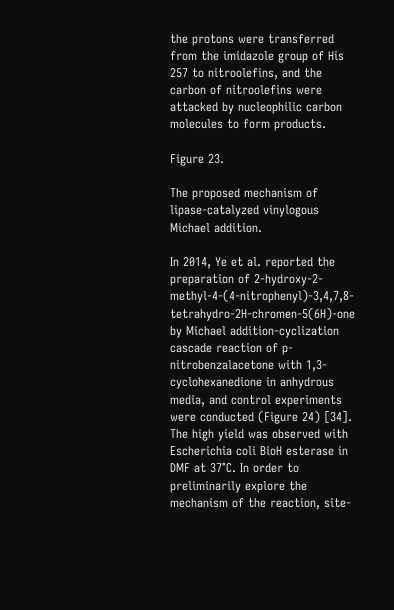the protons were transferred from the imidazole group of His 257 to nitroolefins, and the carbon of nitroolefins were attacked by nucleophilic carbon molecules to form products.

Figure 23.

The proposed mechanism of lipase-catalyzed vinylogous Michael addition.

In 2014, Ye et al. reported the preparation of 2-hydroxy-2-methyl-4-(4-nitrophenyl)-3,4,7,8-tetrahydro-2H-chromen-5(6H)-one by Michael addition-cyclization cascade reaction of p-nitrobenzalacetone with 1,3-cyclohexanedione in anhydrous media, and control experiments were conducted (Figure 24) [34]. The high yield was observed with Escherichia coli BioH esterase in DMF at 37°C. In order to preliminarily explore the mechanism of the reaction, site-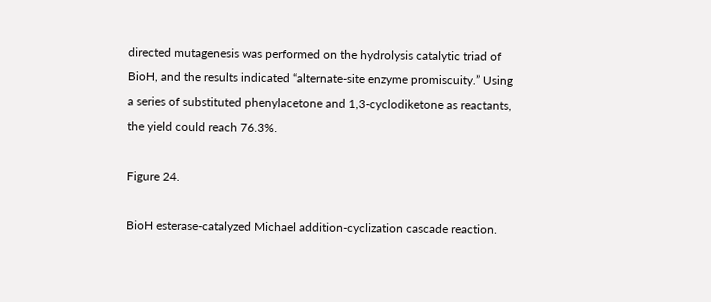directed mutagenesis was performed on the hydrolysis catalytic triad of BioH, and the results indicated “alternate-site enzyme promiscuity.” Using a series of substituted phenylacetone and 1,3-cyclodiketone as reactants, the yield could reach 76.3%.

Figure 24.

BioH esterase-catalyzed Michael addition-cyclization cascade reaction.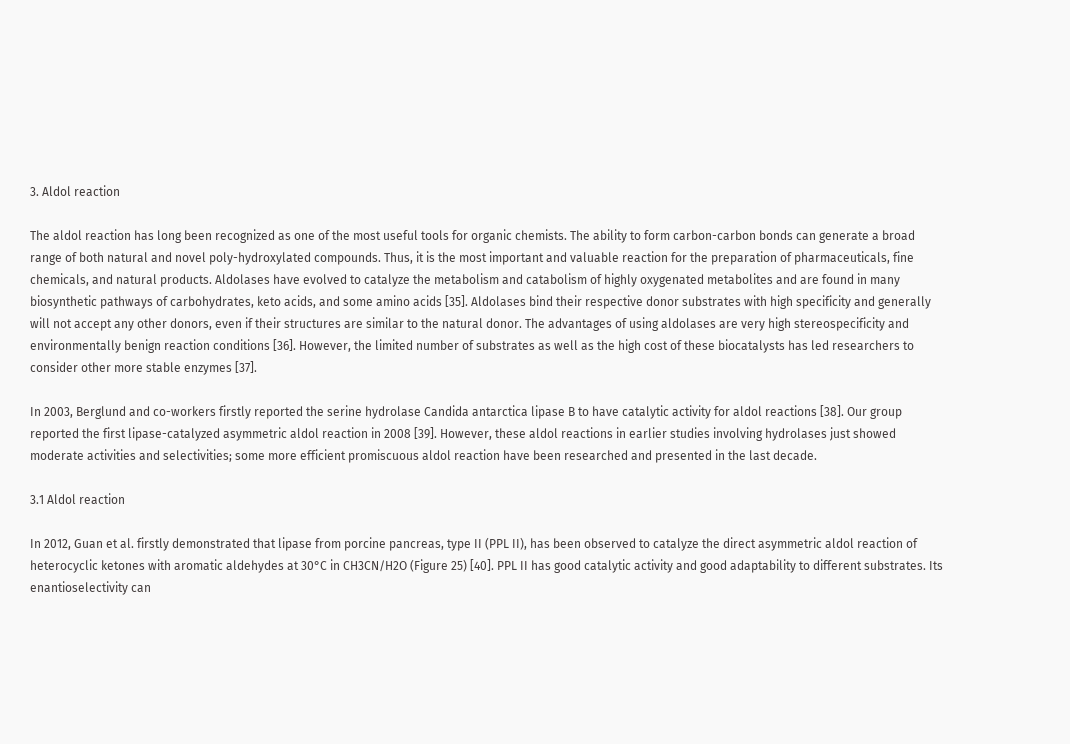3. Aldol reaction

The aldol reaction has long been recognized as one of the most useful tools for organic chemists. The ability to form carbon-carbon bonds can generate a broad range of both natural and novel poly-hydroxylated compounds. Thus, it is the most important and valuable reaction for the preparation of pharmaceuticals, fine chemicals, and natural products. Aldolases have evolved to catalyze the metabolism and catabolism of highly oxygenated metabolites and are found in many biosynthetic pathways of carbohydrates, keto acids, and some amino acids [35]. Aldolases bind their respective donor substrates with high specificity and generally will not accept any other donors, even if their structures are similar to the natural donor. The advantages of using aldolases are very high stereospecificity and environmentally benign reaction conditions [36]. However, the limited number of substrates as well as the high cost of these biocatalysts has led researchers to consider other more stable enzymes [37].

In 2003, Berglund and co-workers firstly reported the serine hydrolase Candida antarctica lipase B to have catalytic activity for aldol reactions [38]. Our group reported the first lipase-catalyzed asymmetric aldol reaction in 2008 [39]. However, these aldol reactions in earlier studies involving hydrolases just showed moderate activities and selectivities; some more efficient promiscuous aldol reaction have been researched and presented in the last decade.

3.1 Aldol reaction

In 2012, Guan et al. firstly demonstrated that lipase from porcine pancreas, type II (PPL II), has been observed to catalyze the direct asymmetric aldol reaction of heterocyclic ketones with aromatic aldehydes at 30°C in CH3CN/H2O (Figure 25) [40]. PPL II has good catalytic activity and good adaptability to different substrates. Its enantioselectivity can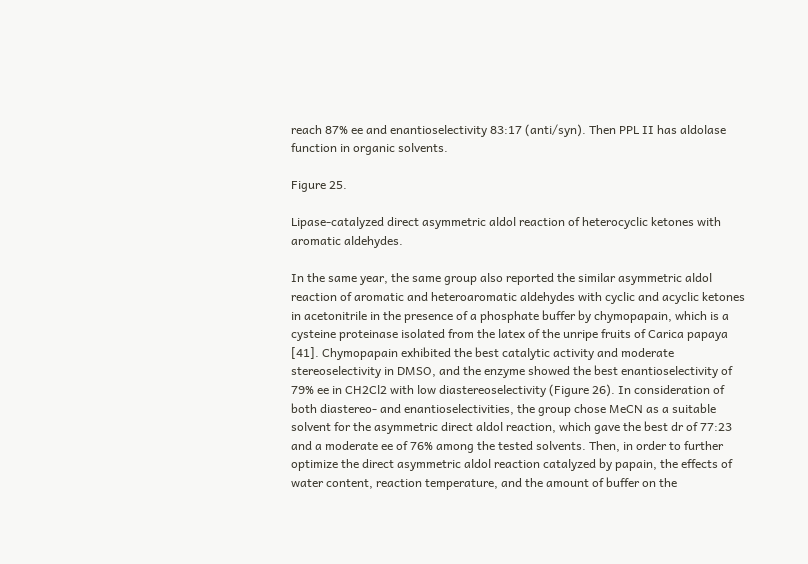reach 87% ee and enantioselectivity 83:17 (anti/syn). Then PPL II has aldolase function in organic solvents.

Figure 25.

Lipase-catalyzed direct asymmetric aldol reaction of heterocyclic ketones with aromatic aldehydes.

In the same year, the same group also reported the similar asymmetric aldol reaction of aromatic and heteroaromatic aldehydes with cyclic and acyclic ketones in acetonitrile in the presence of a phosphate buffer by chymopapain, which is a cysteine proteinase isolated from the latex of the unripe fruits of Carica papaya [41]. Chymopapain exhibited the best catalytic activity and moderate stereoselectivity in DMSO, and the enzyme showed the best enantioselectivity of 79% ee in CH2Cl2 with low diastereoselectivity (Figure 26). In consideration of both diastereo- and enantioselectivities, the group chose MeCN as a suitable solvent for the asymmetric direct aldol reaction, which gave the best dr of 77:23 and a moderate ee of 76% among the tested solvents. Then, in order to further optimize the direct asymmetric aldol reaction catalyzed by papain, the effects of water content, reaction temperature, and the amount of buffer on the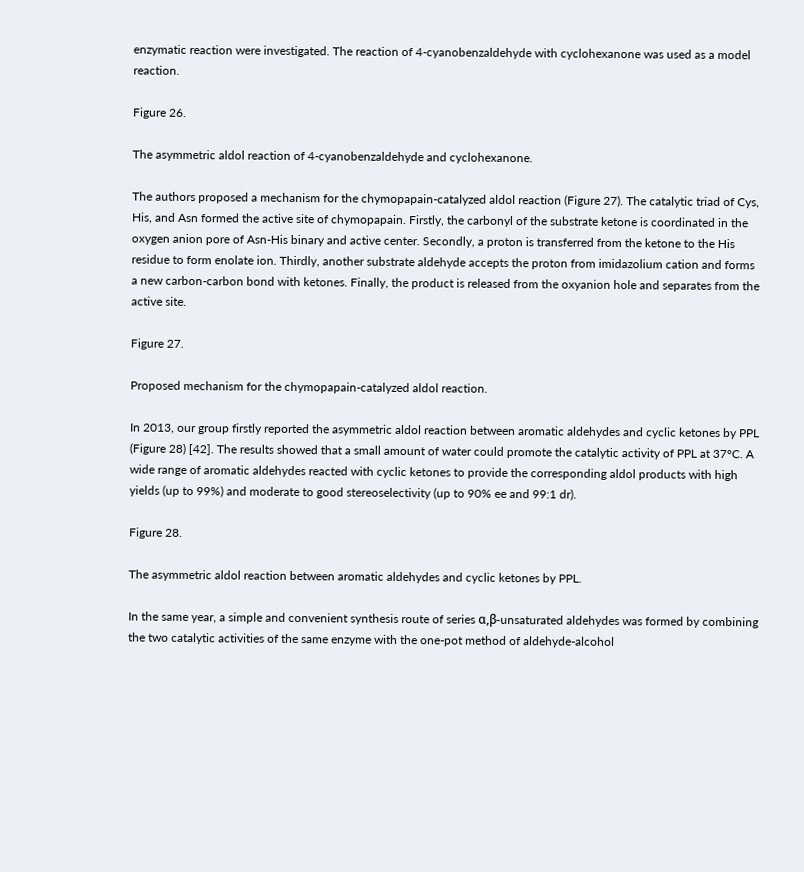enzymatic reaction were investigated. The reaction of 4-cyanobenzaldehyde with cyclohexanone was used as a model reaction.

Figure 26.

The asymmetric aldol reaction of 4-cyanobenzaldehyde and cyclohexanone.

The authors proposed a mechanism for the chymopapain-catalyzed aldol reaction (Figure 27). The catalytic triad of Cys, His, and Asn formed the active site of chymopapain. Firstly, the carbonyl of the substrate ketone is coordinated in the oxygen anion pore of Asn-His binary and active center. Secondly, a proton is transferred from the ketone to the His residue to form enolate ion. Thirdly, another substrate aldehyde accepts the proton from imidazolium cation and forms a new carbon-carbon bond with ketones. Finally, the product is released from the oxyanion hole and separates from the active site.

Figure 27.

Proposed mechanism for the chymopapain-catalyzed aldol reaction.

In 2013, our group firstly reported the asymmetric aldol reaction between aromatic aldehydes and cyclic ketones by PPL (Figure 28) [42]. The results showed that a small amount of water could promote the catalytic activity of PPL at 37°C. A wide range of aromatic aldehydes reacted with cyclic ketones to provide the corresponding aldol products with high yields (up to 99%) and moderate to good stereoselectivity (up to 90% ee and 99:1 dr).

Figure 28.

The asymmetric aldol reaction between aromatic aldehydes and cyclic ketones by PPL.

In the same year, a simple and convenient synthesis route of series α,β-unsaturated aldehydes was formed by combining the two catalytic activities of the same enzyme with the one-pot method of aldehyde-alcohol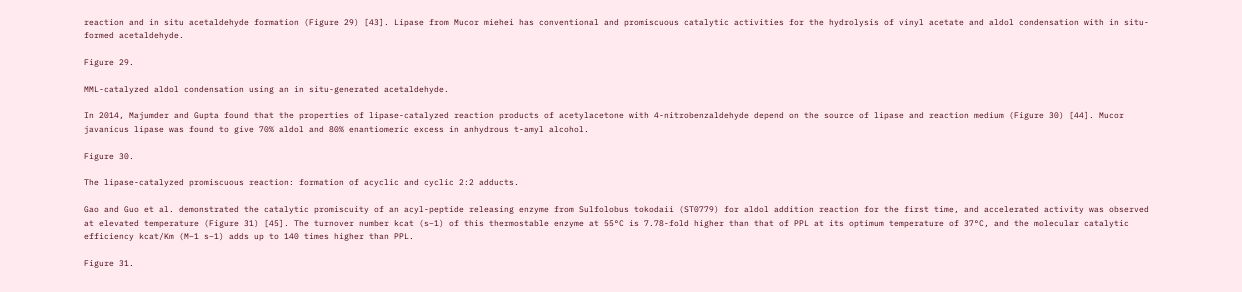reaction and in situ acetaldehyde formation (Figure 29) [43]. Lipase from Mucor miehei has conventional and promiscuous catalytic activities for the hydrolysis of vinyl acetate and aldol condensation with in situ-formed acetaldehyde.

Figure 29.

MML-catalyzed aldol condensation using an in situ-generated acetaldehyde.

In 2014, Majumder and Gupta found that the properties of lipase-catalyzed reaction products of acetylacetone with 4-nitrobenzaldehyde depend on the source of lipase and reaction medium (Figure 30) [44]. Mucor javanicus lipase was found to give 70% aldol and 80% enantiomeric excess in anhydrous t-amyl alcohol.

Figure 30.

The lipase-catalyzed promiscuous reaction: formation of acyclic and cyclic 2:2 adducts.

Gao and Guo et al. demonstrated the catalytic promiscuity of an acyl-peptide releasing enzyme from Sulfolobus tokodaii (ST0779) for aldol addition reaction for the first time, and accelerated activity was observed at elevated temperature (Figure 31) [45]. The turnover number kcat (s−1) of this thermostable enzyme at 55°C is 7.78-fold higher than that of PPL at its optimum temperature of 37°C, and the molecular catalytic efficiency kcat/Km (M−1 s−1) adds up to 140 times higher than PPL.

Figure 31.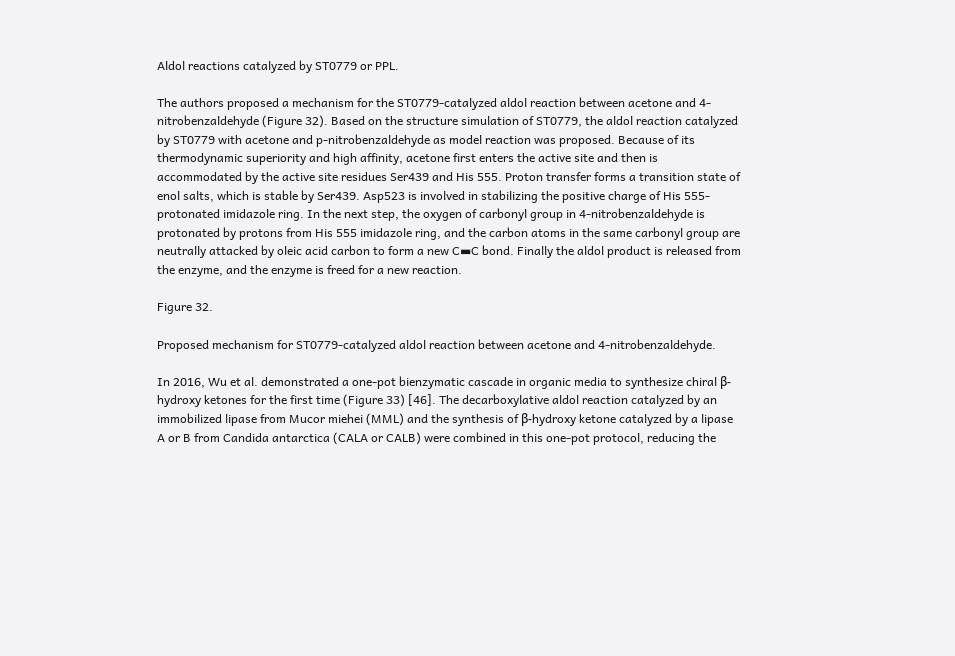Aldol reactions catalyzed by ST0779 or PPL.

The authors proposed a mechanism for the ST0779-catalyzed aldol reaction between acetone and 4-nitrobenzaldehyde (Figure 32). Based on the structure simulation of ST0779, the aldol reaction catalyzed by ST0779 with acetone and p-nitrobenzaldehyde as model reaction was proposed. Because of its thermodynamic superiority and high affinity, acetone first enters the active site and then is accommodated by the active site residues Ser439 and His 555. Proton transfer forms a transition state of enol salts, which is stable by Ser439. Asp523 is involved in stabilizing the positive charge of His 555-protonated imidazole ring. In the next step, the oxygen of carbonyl group in 4-nitrobenzaldehyde is protonated by protons from His 555 imidazole ring, and the carbon atoms in the same carbonyl group are neutrally attacked by oleic acid carbon to form a new C▬C bond. Finally the aldol product is released from the enzyme, and the enzyme is freed for a new reaction.

Figure 32.

Proposed mechanism for ST0779-catalyzed aldol reaction between acetone and 4-nitrobenzaldehyde.

In 2016, Wu et al. demonstrated a one-pot bienzymatic cascade in organic media to synthesize chiral β-hydroxy ketones for the first time (Figure 33) [46]. The decarboxylative aldol reaction catalyzed by an immobilized lipase from Mucor miehei (MML) and the synthesis of β-hydroxy ketone catalyzed by a lipase A or B from Candida antarctica (CALA or CALB) were combined in this one-pot protocol, reducing the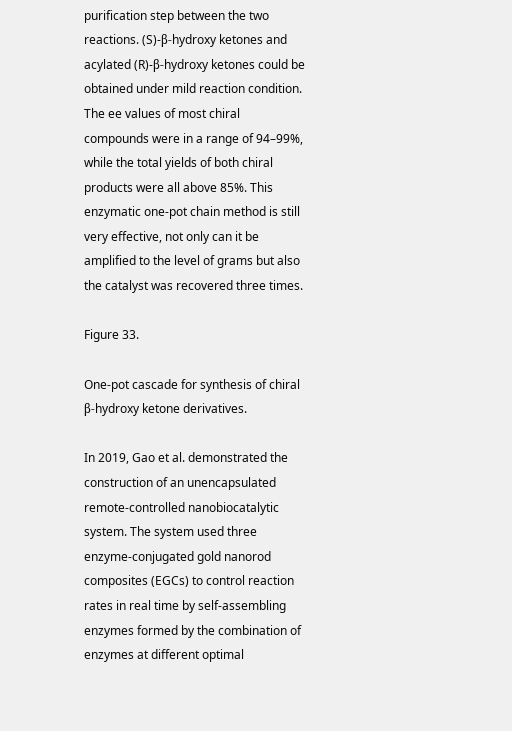purification step between the two reactions. (S)-β-hydroxy ketones and acylated (R)-β-hydroxy ketones could be obtained under mild reaction condition. The ee values of most chiral compounds were in a range of 94–99%, while the total yields of both chiral products were all above 85%. This enzymatic one-pot chain method is still very effective, not only can it be amplified to the level of grams but also the catalyst was recovered three times.

Figure 33.

One-pot cascade for synthesis of chiral β-hydroxy ketone derivatives.

In 2019, Gao et al. demonstrated the construction of an unencapsulated remote-controlled nanobiocatalytic system. The system used three enzyme-conjugated gold nanorod composites (EGCs) to control reaction rates in real time by self-assembling enzymes formed by the combination of enzymes at different optimal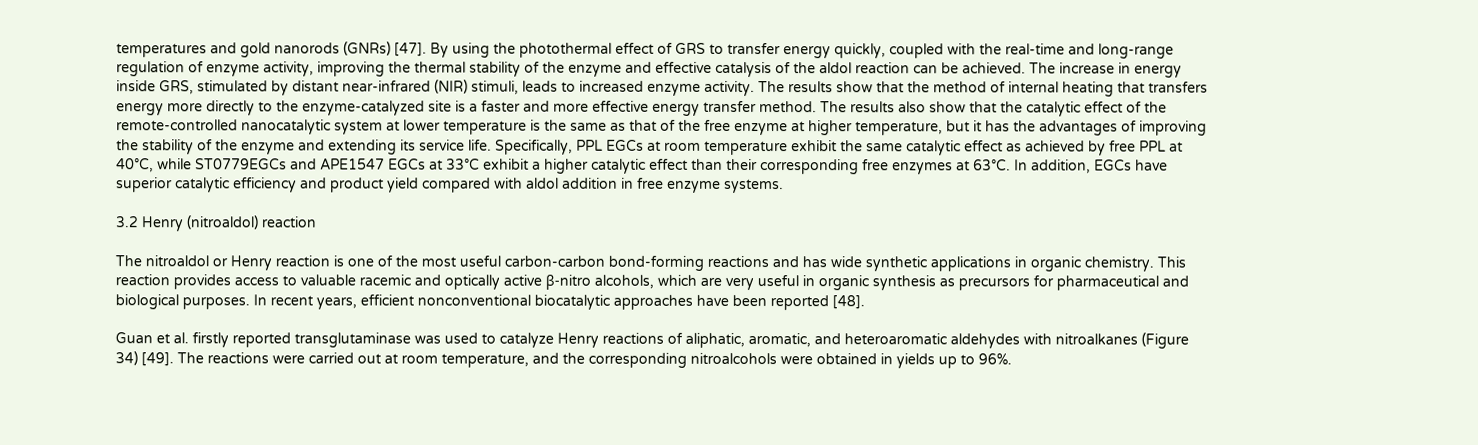temperatures and gold nanorods (GNRs) [47]. By using the photothermal effect of GRS to transfer energy quickly, coupled with the real-time and long-range regulation of enzyme activity, improving the thermal stability of the enzyme and effective catalysis of the aldol reaction can be achieved. The increase in energy inside GRS, stimulated by distant near-infrared (NIR) stimuli, leads to increased enzyme activity. The results show that the method of internal heating that transfers energy more directly to the enzyme-catalyzed site is a faster and more effective energy transfer method. The results also show that the catalytic effect of the remote-controlled nanocatalytic system at lower temperature is the same as that of the free enzyme at higher temperature, but it has the advantages of improving the stability of the enzyme and extending its service life. Specifically, PPL EGCs at room temperature exhibit the same catalytic effect as achieved by free PPL at 40°C, while ST0779EGCs and APE1547 EGCs at 33°C exhibit a higher catalytic effect than their corresponding free enzymes at 63°C. In addition, EGCs have superior catalytic efficiency and product yield compared with aldol addition in free enzyme systems.

3.2 Henry (nitroaldol) reaction

The nitroaldol or Henry reaction is one of the most useful carbon-carbon bond-forming reactions and has wide synthetic applications in organic chemistry. This reaction provides access to valuable racemic and optically active β-nitro alcohols, which are very useful in organic synthesis as precursors for pharmaceutical and biological purposes. In recent years, efficient nonconventional biocatalytic approaches have been reported [48].

Guan et al. firstly reported transglutaminase was used to catalyze Henry reactions of aliphatic, aromatic, and heteroaromatic aldehydes with nitroalkanes (Figure 34) [49]. The reactions were carried out at room temperature, and the corresponding nitroalcohols were obtained in yields up to 96%.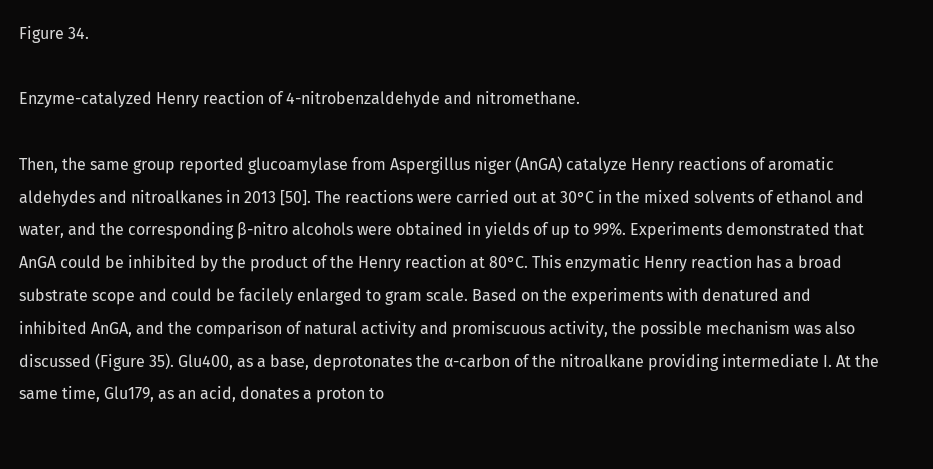Figure 34.

Enzyme-catalyzed Henry reaction of 4-nitrobenzaldehyde and nitromethane.

Then, the same group reported glucoamylase from Aspergillus niger (AnGA) catalyze Henry reactions of aromatic aldehydes and nitroalkanes in 2013 [50]. The reactions were carried out at 30°C in the mixed solvents of ethanol and water, and the corresponding β-nitro alcohols were obtained in yields of up to 99%. Experiments demonstrated that AnGA could be inhibited by the product of the Henry reaction at 80°C. This enzymatic Henry reaction has a broad substrate scope and could be facilely enlarged to gram scale. Based on the experiments with denatured and inhibited AnGA, and the comparison of natural activity and promiscuous activity, the possible mechanism was also discussed (Figure 35). Glu400, as a base, deprotonates the α-carbon of the nitroalkane providing intermediate I. At the same time, Glu179, as an acid, donates a proton to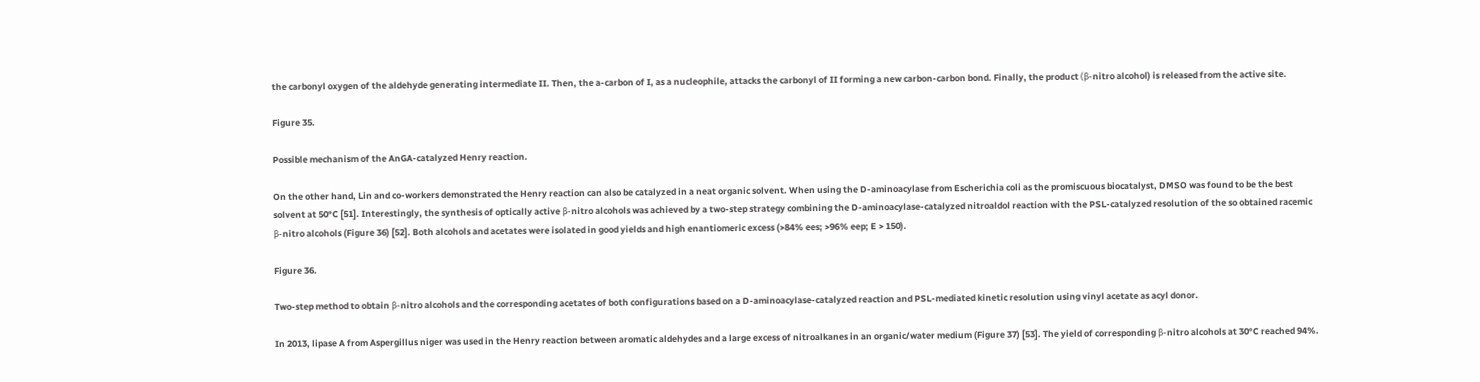the carbonyl oxygen of the aldehyde generating intermediate II. Then, the a-carbon of I, as a nucleophile, attacks the carbonyl of II forming a new carbon-carbon bond. Finally, the product (β-nitro alcohol) is released from the active site.

Figure 35.

Possible mechanism of the AnGA-catalyzed Henry reaction.

On the other hand, Lin and co-workers demonstrated the Henry reaction can also be catalyzed in a neat organic solvent. When using the D-aminoacylase from Escherichia coli as the promiscuous biocatalyst, DMSO was found to be the best solvent at 50°C [51]. Interestingly, the synthesis of optically active β-nitro alcohols was achieved by a two-step strategy combining the D-aminoacylase-catalyzed nitroaldol reaction with the PSL-catalyzed resolution of the so obtained racemic β-nitro alcohols (Figure 36) [52]. Both alcohols and acetates were isolated in good yields and high enantiomeric excess (>84% ees; >96% eep; E > 150).

Figure 36.

Two-step method to obtain β-nitro alcohols and the corresponding acetates of both configurations based on a D-aminoacylase-catalyzed reaction and PSL-mediated kinetic resolution using vinyl acetate as acyl donor.

In 2013, lipase A from Aspergillus niger was used in the Henry reaction between aromatic aldehydes and a large excess of nitroalkanes in an organic/water medium (Figure 37) [53]. The yield of corresponding β-nitro alcohols at 30°C reached 94%.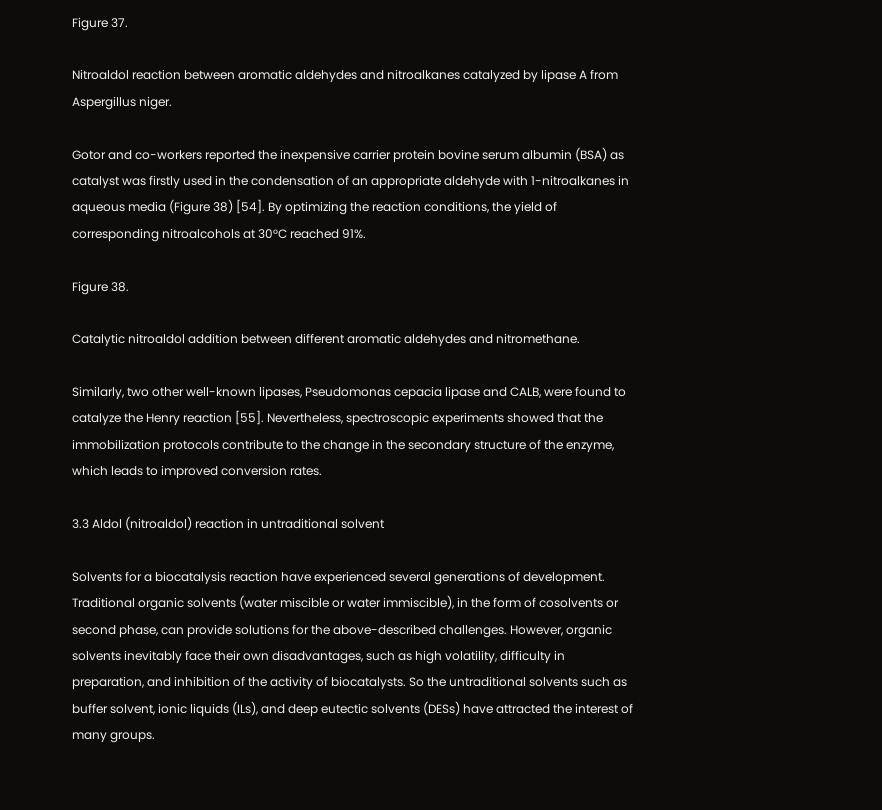Figure 37.

Nitroaldol reaction between aromatic aldehydes and nitroalkanes catalyzed by lipase A from Aspergillus niger.

Gotor and co-workers reported the inexpensive carrier protein bovine serum albumin (BSA) as catalyst was firstly used in the condensation of an appropriate aldehyde with 1-nitroalkanes in aqueous media (Figure 38) [54]. By optimizing the reaction conditions, the yield of corresponding nitroalcohols at 30°C reached 91%.

Figure 38.

Catalytic nitroaldol addition between different aromatic aldehydes and nitromethane.

Similarly, two other well-known lipases, Pseudomonas cepacia lipase and CALB, were found to catalyze the Henry reaction [55]. Nevertheless, spectroscopic experiments showed that the immobilization protocols contribute to the change in the secondary structure of the enzyme, which leads to improved conversion rates.

3.3 Aldol (nitroaldol) reaction in untraditional solvent

Solvents for a biocatalysis reaction have experienced several generations of development. Traditional organic solvents (water miscible or water immiscible), in the form of cosolvents or second phase, can provide solutions for the above-described challenges. However, organic solvents inevitably face their own disadvantages, such as high volatility, difficulty in preparation, and inhibition of the activity of biocatalysts. So the untraditional solvents such as buffer solvent, ionic liquids (ILs), and deep eutectic solvents (DESs) have attracted the interest of many groups.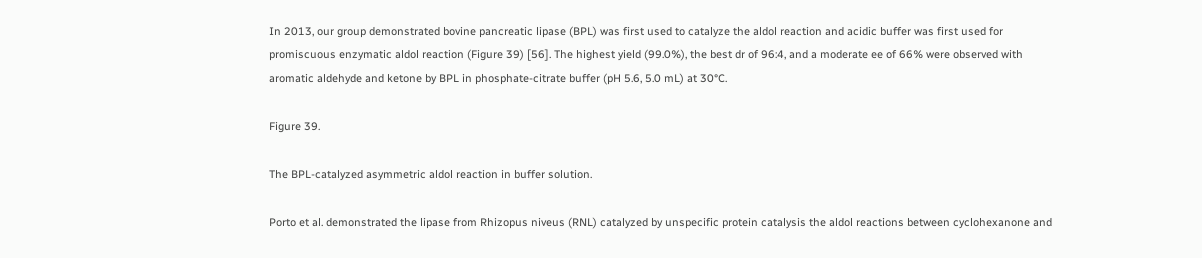In 2013, our group demonstrated bovine pancreatic lipase (BPL) was first used to catalyze the aldol reaction and acidic buffer was first used for promiscuous enzymatic aldol reaction (Figure 39) [56]. The highest yield (99.0%), the best dr of 96:4, and a moderate ee of 66% were observed with aromatic aldehyde and ketone by BPL in phosphate-citrate buffer (pH 5.6, 5.0 mL) at 30°C.

Figure 39.

The BPL-catalyzed asymmetric aldol reaction in buffer solution.

Porto et al. demonstrated the lipase from Rhizopus niveus (RNL) catalyzed by unspecific protein catalysis the aldol reactions between cyclohexanone and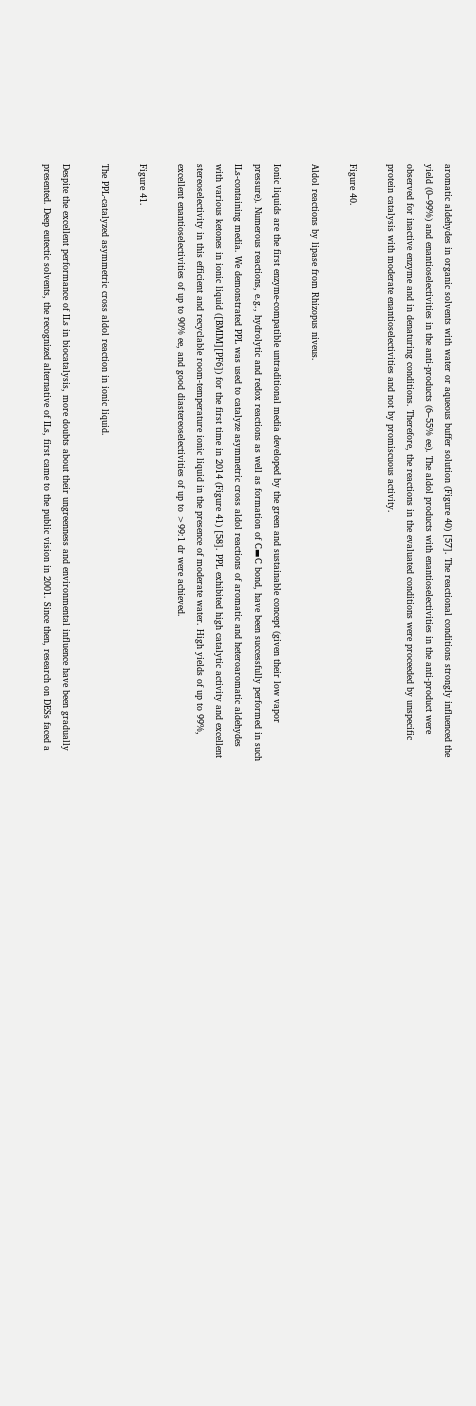aromatic aldehydes in organic solvents with water or aqueous buffer solution (Figure 40) [57]. The reactional conditions strongly influenced the yield (0–99%) and enantioselectivities in the anti-products (6–55% ee). The aldol products with enantioselectivities in the anti-product were observed for inactive enzyme and in denaturing conditions. Therefore, the reactions in the evaluated conditions were proceeded by unspecific protein catalysis with moderate enantioselectivities and not by promiscuous activity.

Figure 40.

Aldol reactions by lipase from Rhizopus niveus.

Ionic liquids are the first enzyme-compatible untraditional media developed by the green and sustainable concept (given their low vapor pressure). Numerous reactions, e.g., hydrolytic and redox reactions as well as formation of C▬C bond, have been successfully performed in such ILs-containing media. We demonstrated PPL was used to catalyze asymmetric cross aldol reactions of aromatic and heteroaromatic aldehydes with various ketones in ionic liquid ([BMIM][PF6]) for the first time in 2014 (Figure 41) [58]. PPL exhibited high catalytic activity and excellent stereoselectivity in this efficient and recyclable room-temperature ionic liquid in the presence of moderate water. High yields of up to 99%, excellent enantioselectivities of up to 90% ee, and good diastereoselectivities of up to >99:1 dr were achieved.

Figure 41.

The PPL-catalyzed asymmetric cross aldol reaction in ionic liquid.

Despite the excellent performance of ILs in biocatalysis, more doubts about their ungreenness and environmental influence have been gradually presented. Deep eutectic solvents, the recognized alternative of ILs, first came to the public vision in 2001. Since then, research on DESs faced a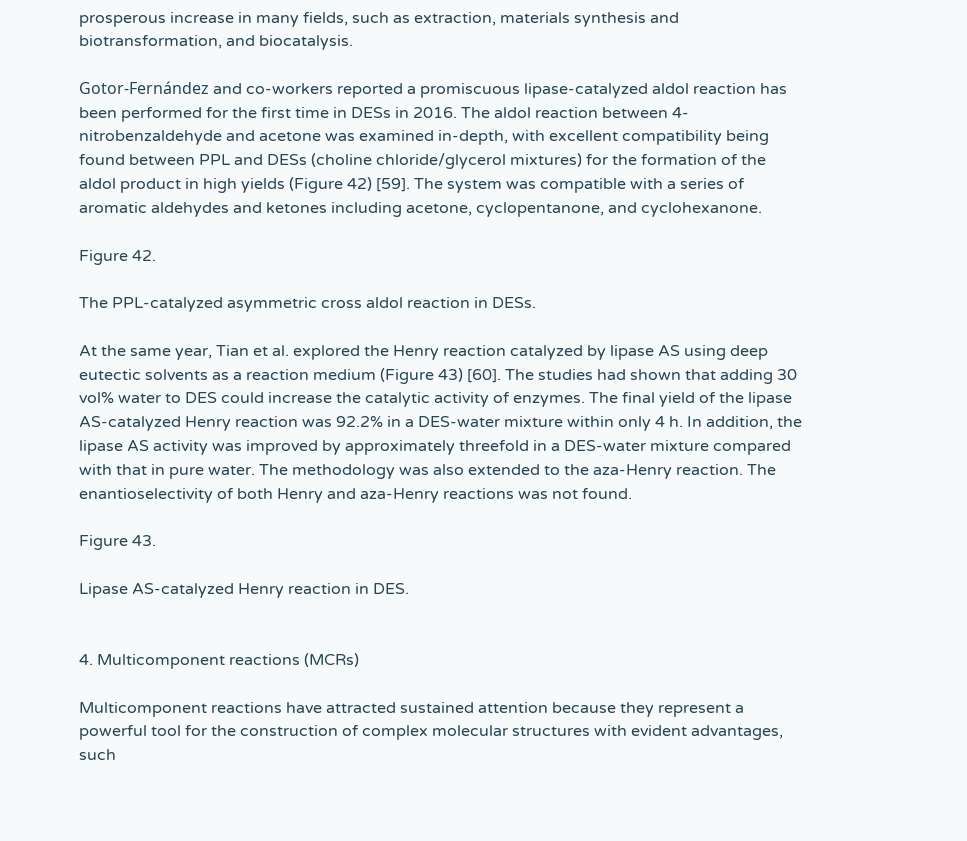prosperous increase in many fields, such as extraction, materials synthesis and biotransformation, and biocatalysis.

Gotor-Fernández and co-workers reported a promiscuous lipase-catalyzed aldol reaction has been performed for the first time in DESs in 2016. The aldol reaction between 4-nitrobenzaldehyde and acetone was examined in-depth, with excellent compatibility being found between PPL and DESs (choline chloride/glycerol mixtures) for the formation of the aldol product in high yields (Figure 42) [59]. The system was compatible with a series of aromatic aldehydes and ketones including acetone, cyclopentanone, and cyclohexanone.

Figure 42.

The PPL-catalyzed asymmetric cross aldol reaction in DESs.

At the same year, Tian et al. explored the Henry reaction catalyzed by lipase AS using deep eutectic solvents as a reaction medium (Figure 43) [60]. The studies had shown that adding 30 vol% water to DES could increase the catalytic activity of enzymes. The final yield of the lipase AS-catalyzed Henry reaction was 92.2% in a DES-water mixture within only 4 h. In addition, the lipase AS activity was improved by approximately threefold in a DES-water mixture compared with that in pure water. The methodology was also extended to the aza-Henry reaction. The enantioselectivity of both Henry and aza-Henry reactions was not found.

Figure 43.

Lipase AS-catalyzed Henry reaction in DES.


4. Multicomponent reactions (MCRs)

Multicomponent reactions have attracted sustained attention because they represent a powerful tool for the construction of complex molecular structures with evident advantages, such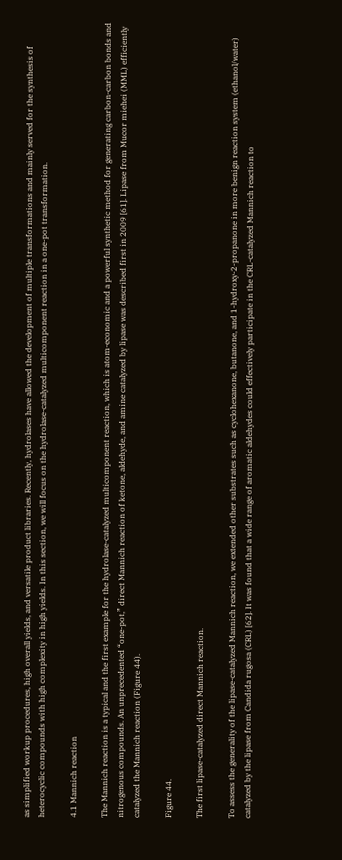as simplified workup procedures, high overall yields, and versatile product libraries. Recently, hydrolases have allowed the development of multiple transformations and mainly served for the synthesis of heterocyclic compounds with high complexity in high yields. In this section, we will focus on the hydrolase-catalyzed multicomponent reaction in a one-pot transformation.

4.1 Mannich reaction

The Mannich reaction is a typical and the first example for the hydrolase-catalyzed multicomponent reaction, which is atom-economic and a powerful synthetic method for generating carbon-carbon bonds and nitrogenous compounds. An unprecedented “one-pot,” direct Mannich reaction of ketone, aldehyde, and amine catalyzed by lipase was described first in 2009 [61]. Lipase from Mucor miehei (MML) efficiently catalyzed the Mannich reaction (Figure 44).

Figure 44.

The first lipase-catalyzed direct Mannich reaction.

To assess the generality of the lipase-catalyzed Mannich reaction, we extended other substrates such as cyclohexanone, butanone, and 1-hydroxy-2-propanone in more benign reaction system (ethanol/water) catalyzed by the lipase from Candida rugosa (CRL) [62]. It was found that a wide range of aromatic aldehydes could effectively participate in the CRL-catalyzed Mannich reaction to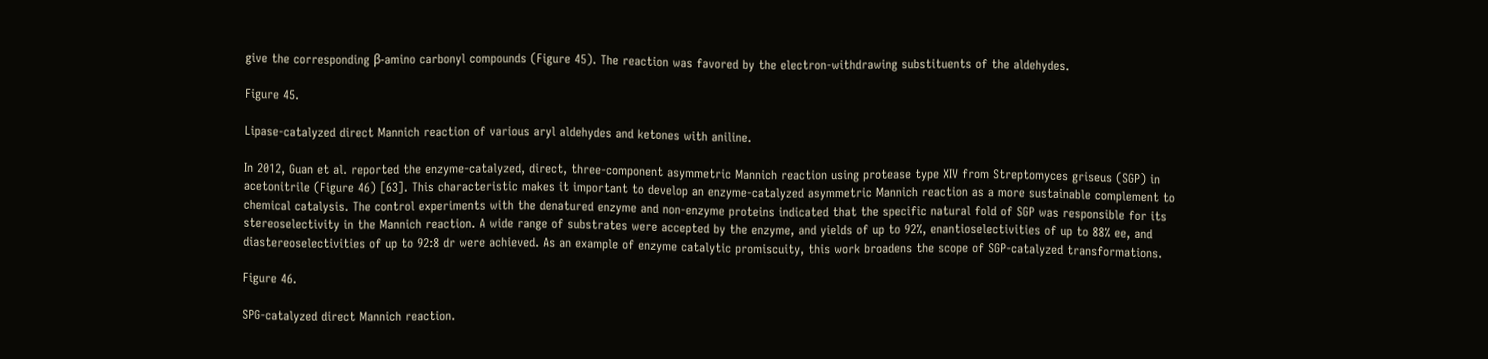give the corresponding β-amino carbonyl compounds (Figure 45). The reaction was favored by the electron-withdrawing substituents of the aldehydes.

Figure 45.

Lipase-catalyzed direct Mannich reaction of various aryl aldehydes and ketones with aniline.

In 2012, Guan et al. reported the enzyme-catalyzed, direct, three-component asymmetric Mannich reaction using protease type XIV from Streptomyces griseus (SGP) in acetonitrile (Figure 46) [63]. This characteristic makes it important to develop an enzyme-catalyzed asymmetric Mannich reaction as a more sustainable complement to chemical catalysis. The control experiments with the denatured enzyme and non-enzyme proteins indicated that the specific natural fold of SGP was responsible for its stereoselectivity in the Mannich reaction. A wide range of substrates were accepted by the enzyme, and yields of up to 92%, enantioselectivities of up to 88% ee, and diastereoselectivities of up to 92:8 dr were achieved. As an example of enzyme catalytic promiscuity, this work broadens the scope of SGP-catalyzed transformations.

Figure 46.

SPG-catalyzed direct Mannich reaction.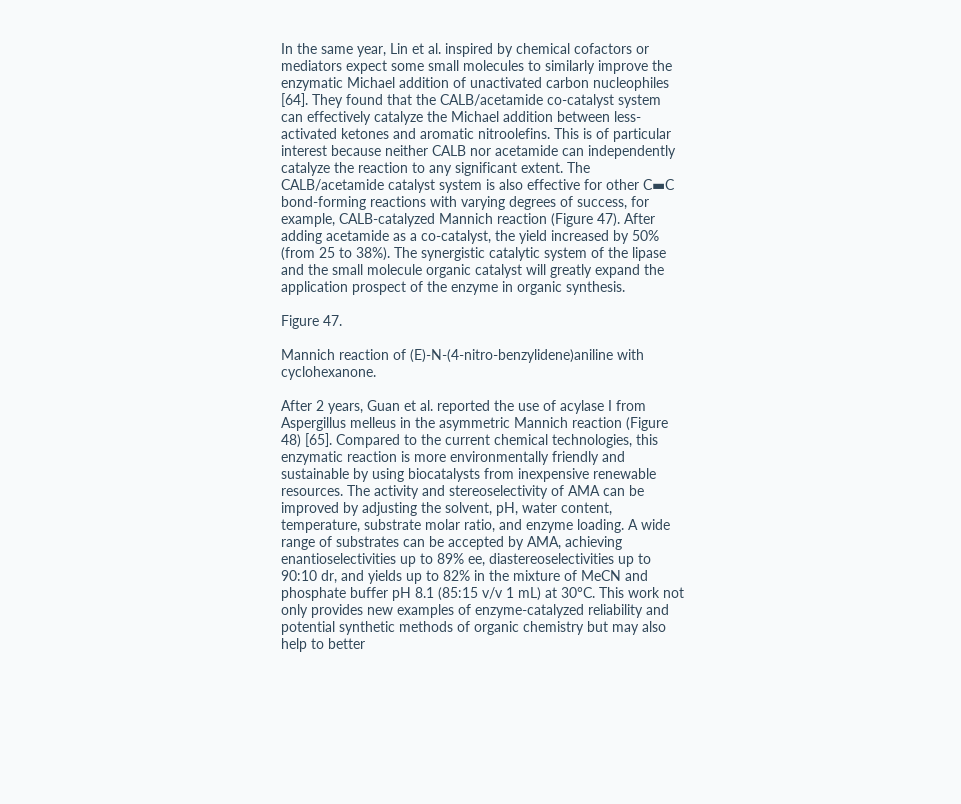In the same year, Lin et al. inspired by chemical cofactors or mediators expect some small molecules to similarly improve the enzymatic Michael addition of unactivated carbon nucleophiles [64]. They found that the CALB/acetamide co-catalyst system can effectively catalyze the Michael addition between less-activated ketones and aromatic nitroolefins. This is of particular interest because neither CALB nor acetamide can independently catalyze the reaction to any significant extent. The CALB/acetamide catalyst system is also effective for other C▬C bond-forming reactions with varying degrees of success, for example, CALB-catalyzed Mannich reaction (Figure 47). After adding acetamide as a co-catalyst, the yield increased by 50% (from 25 to 38%). The synergistic catalytic system of the lipase and the small molecule organic catalyst will greatly expand the application prospect of the enzyme in organic synthesis.

Figure 47.

Mannich reaction of (E)-N-(4-nitro-benzylidene)aniline with cyclohexanone.

After 2 years, Guan et al. reported the use of acylase I from Aspergillus melleus in the asymmetric Mannich reaction (Figure 48) [65]. Compared to the current chemical technologies, this enzymatic reaction is more environmentally friendly and sustainable by using biocatalysts from inexpensive renewable resources. The activity and stereoselectivity of AMA can be improved by adjusting the solvent, pH, water content, temperature, substrate molar ratio, and enzyme loading. A wide range of substrates can be accepted by AMA, achieving enantioselectivities up to 89% ee, diastereoselectivities up to 90:10 dr, and yields up to 82% in the mixture of MeCN and phosphate buffer pH 8.1 (85:15 v/v 1 mL) at 30°C. This work not only provides new examples of enzyme-catalyzed reliability and potential synthetic methods of organic chemistry but may also help to better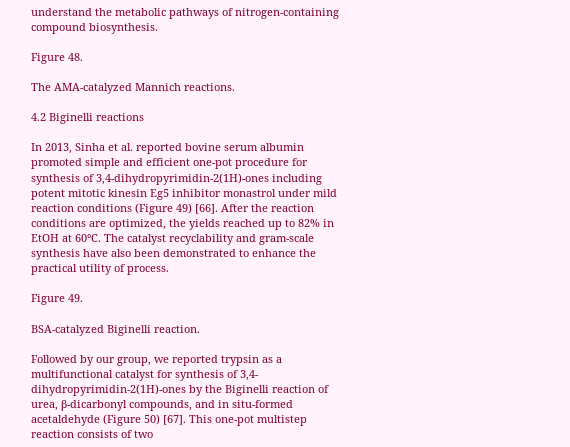understand the metabolic pathways of nitrogen-containing compound biosynthesis.

Figure 48.

The AMA-catalyzed Mannich reactions.

4.2 Biginelli reactions

In 2013, Sinha et al. reported bovine serum albumin promoted simple and efficient one-pot procedure for synthesis of 3,4-dihydropyrimidin-2(1H)-ones including potent mitotic kinesin Eg5 inhibitor monastrol under mild reaction conditions (Figure 49) [66]. After the reaction conditions are optimized, the yields reached up to 82% in EtOH at 60°C. The catalyst recyclability and gram-scale synthesis have also been demonstrated to enhance the practical utility of process.

Figure 49.

BSA-catalyzed Biginelli reaction.

Followed by our group, we reported trypsin as a multifunctional catalyst for synthesis of 3,4-dihydropyrimidin-2(1H)-ones by the Biginelli reaction of urea, β-dicarbonyl compounds, and in situ-formed acetaldehyde (Figure 50) [67]. This one-pot multistep reaction consists of two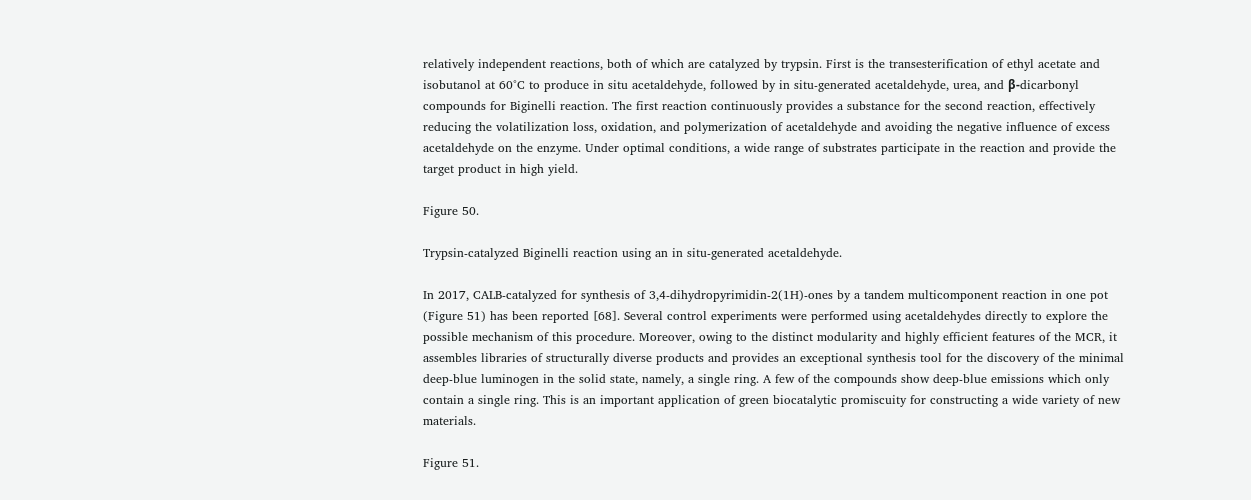relatively independent reactions, both of which are catalyzed by trypsin. First is the transesterification of ethyl acetate and isobutanol at 60°C to produce in situ acetaldehyde, followed by in situ-generated acetaldehyde, urea, and β-dicarbonyl compounds for Biginelli reaction. The first reaction continuously provides a substance for the second reaction, effectively reducing the volatilization loss, oxidation, and polymerization of acetaldehyde and avoiding the negative influence of excess acetaldehyde on the enzyme. Under optimal conditions, a wide range of substrates participate in the reaction and provide the target product in high yield.

Figure 50.

Trypsin-catalyzed Biginelli reaction using an in situ-generated acetaldehyde.

In 2017, CALB-catalyzed for synthesis of 3,4-dihydropyrimidin-2(1H)-ones by a tandem multicomponent reaction in one pot (Figure 51) has been reported [68]. Several control experiments were performed using acetaldehydes directly to explore the possible mechanism of this procedure. Moreover, owing to the distinct modularity and highly efficient features of the MCR, it assembles libraries of structurally diverse products and provides an exceptional synthesis tool for the discovery of the minimal deep-blue luminogen in the solid state, namely, a single ring. A few of the compounds show deep-blue emissions which only contain a single ring. This is an important application of green biocatalytic promiscuity for constructing a wide variety of new materials.

Figure 51.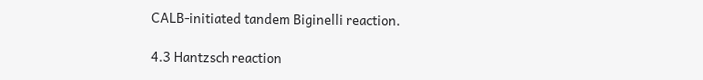CALB-initiated tandem Biginelli reaction.

4.3 Hantzsch reaction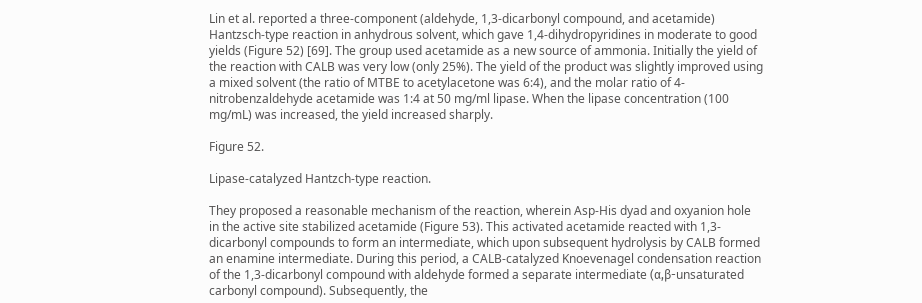Lin et al. reported a three-component (aldehyde, 1,3-dicarbonyl compound, and acetamide) Hantzsch-type reaction in anhydrous solvent, which gave 1,4-dihydropyridines in moderate to good yields (Figure 52) [69]. The group used acetamide as a new source of ammonia. Initially the yield of the reaction with CALB was very low (only 25%). The yield of the product was slightly improved using a mixed solvent (the ratio of MTBE to acetylacetone was 6:4), and the molar ratio of 4-nitrobenzaldehyde acetamide was 1:4 at 50 mg/ml lipase. When the lipase concentration (100 mg/mL) was increased, the yield increased sharply.

Figure 52.

Lipase-catalyzed Hantzch-type reaction.

They proposed a reasonable mechanism of the reaction, wherein Asp-His dyad and oxyanion hole in the active site stabilized acetamide (Figure 53). This activated acetamide reacted with 1,3-dicarbonyl compounds to form an intermediate, which upon subsequent hydrolysis by CALB formed an enamine intermediate. During this period, a CALB-catalyzed Knoevenagel condensation reaction of the 1,3-dicarbonyl compound with aldehyde formed a separate intermediate (α,β-unsaturated carbonyl compound). Subsequently, the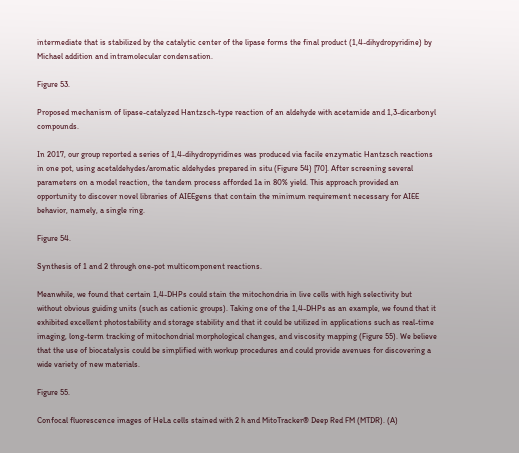intermediate that is stabilized by the catalytic center of the lipase forms the final product (1,4-dihydropyridine) by Michael addition and intramolecular condensation.

Figure 53.

Proposed mechanism of lipase-catalyzed Hantzsch-type reaction of an aldehyde with acetamide and 1,3-dicarbonyl compounds.

In 2017, our group reported a series of 1,4-dihydropyridines was produced via facile enzymatic Hantzsch reactions in one pot, using acetaldehydes/aromatic aldehydes prepared in situ (Figure 54) [70]. After screening several parameters on a model reaction, the tandem process afforded 1a in 80% yield. This approach provided an opportunity to discover novel libraries of AIEEgens that contain the minimum requirement necessary for AIEE behavior, namely, a single ring.

Figure 54.

Synthesis of 1 and 2 through one-pot multicomponent reactions.

Meanwhile, we found that certain 1,4-DHPs could stain the mitochondria in live cells with high selectivity but without obvious guiding units (such as cationic groups). Taking one of the 1,4-DHPs as an example, we found that it exhibited excellent photostability and storage stability and that it could be utilized in applications such as real-time imaging, long-term tracking of mitochondrial morphological changes, and viscosity mapping (Figure 55). We believe that the use of biocatalysis could be simplified with workup procedures and could provide avenues for discovering a wide variety of new materials.

Figure 55.

Confocal fluorescence images of HeLa cells stained with 2 h and MitoTracker® Deep Red FM (MTDR). (A)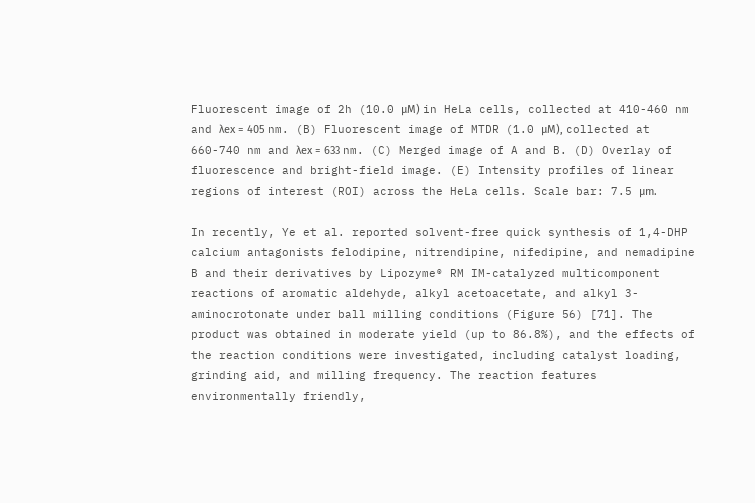Fluorescent image of 2h (10.0 μM) in HeLa cells, collected at 410-460 nm and λex = 405 nm. (B) Fluorescent image of MTDR (1.0 μM), collected at 660-740 nm and λex = 633 nm. (C) Merged image of A and B. (D) Overlay of fluorescence and bright-field image. (E) Intensity profiles of linear regions of interest (ROI) across the HeLa cells. Scale bar: 7.5 μm.

In recently, Ye et al. reported solvent-free quick synthesis of 1,4-DHP calcium antagonists felodipine, nitrendipine, nifedipine, and nemadipine B and their derivatives by Lipozyme® RM IM-catalyzed multicomponent reactions of aromatic aldehyde, alkyl acetoacetate, and alkyl 3-aminocrotonate under ball milling conditions (Figure 56) [71]. The product was obtained in moderate yield (up to 86.8%), and the effects of the reaction conditions were investigated, including catalyst loading, grinding aid, and milling frequency. The reaction features environmentally friendly,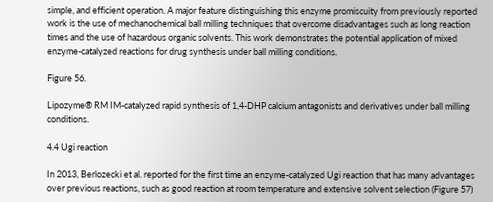simple, and efficient operation. A major feature distinguishing this enzyme promiscuity from previously reported work is the use of mechanochemical ball milling techniques that overcome disadvantages such as long reaction times and the use of hazardous organic solvents. This work demonstrates the potential application of mixed enzyme-catalyzed reactions for drug synthesis under ball milling conditions.

Figure 56.

Lipozyme® RM IM-catalyzed rapid synthesis of 1,4-DHP calcium antagonists and derivatives under ball milling conditions.

4.4 Ugi reaction

In 2013, Berlozecki et al. reported for the first time an enzyme-catalyzed Ugi reaction that has many advantages over previous reactions, such as good reaction at room temperature and extensive solvent selection (Figure 57)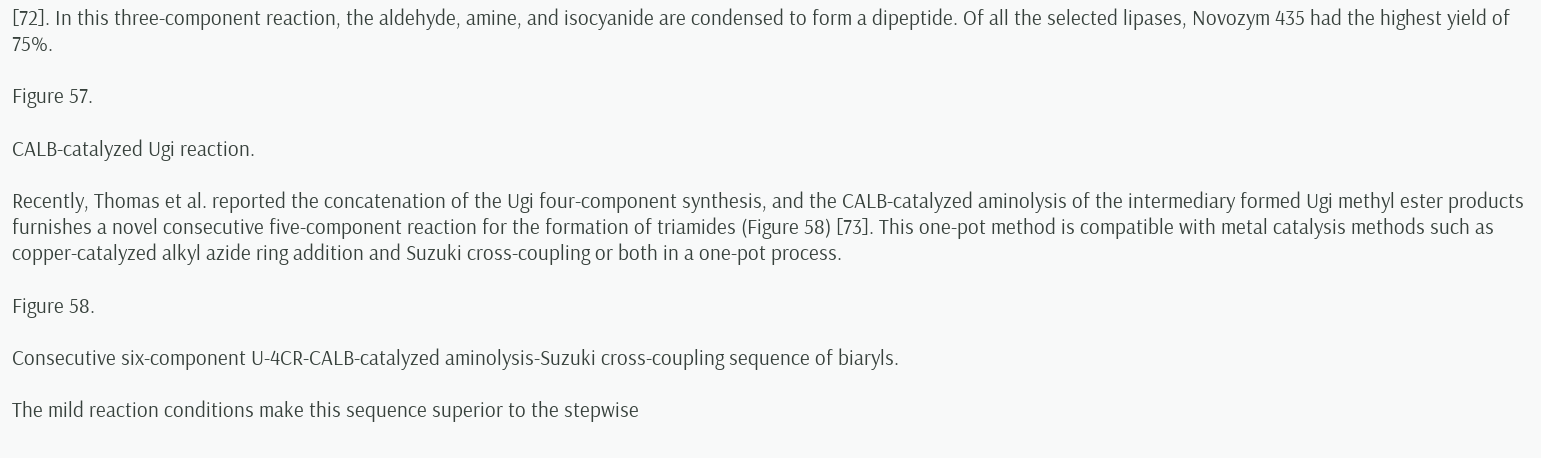[72]. In this three-component reaction, the aldehyde, amine, and isocyanide are condensed to form a dipeptide. Of all the selected lipases, Novozym 435 had the highest yield of 75%.

Figure 57.

CALB-catalyzed Ugi reaction.

Recently, Thomas et al. reported the concatenation of the Ugi four-component synthesis, and the CALB-catalyzed aminolysis of the intermediary formed Ugi methyl ester products furnishes a novel consecutive five-component reaction for the formation of triamides (Figure 58) [73]. This one-pot method is compatible with metal catalysis methods such as copper-catalyzed alkyl azide ring addition and Suzuki cross-coupling or both in a one-pot process.

Figure 58.

Consecutive six-component U-4CR-CALB-catalyzed aminolysis-Suzuki cross-coupling sequence of biaryls.

The mild reaction conditions make this sequence superior to the stepwise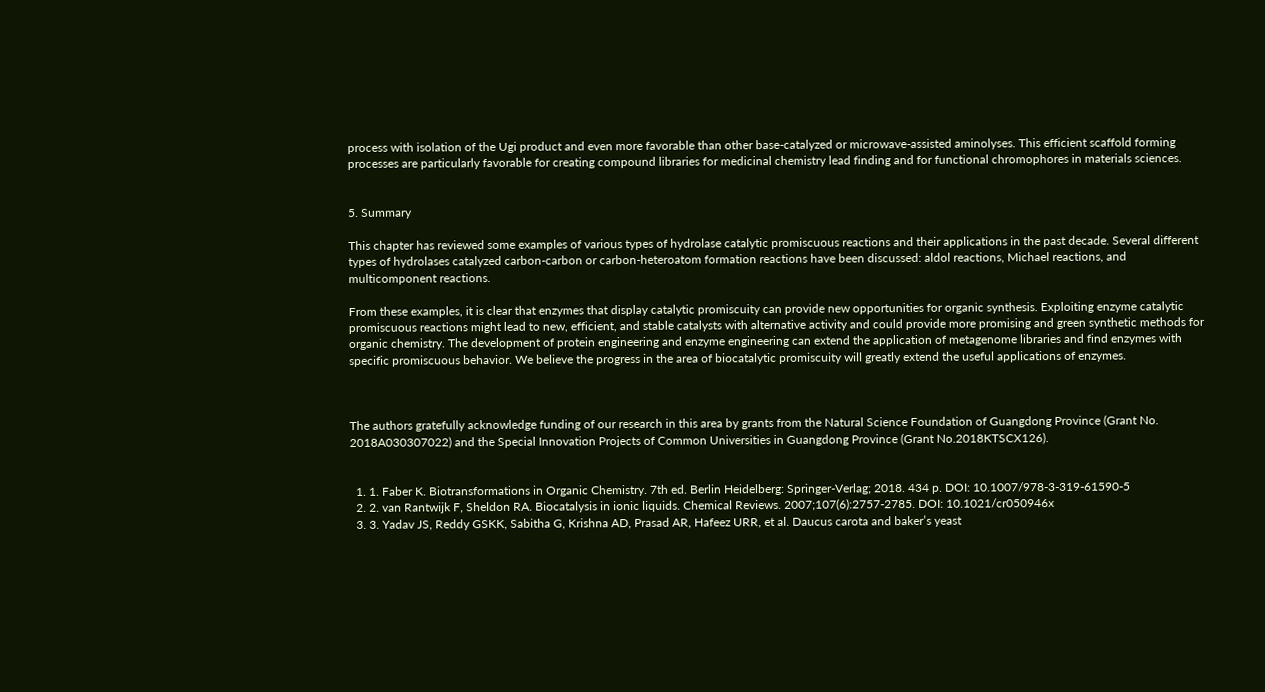process with isolation of the Ugi product and even more favorable than other base-catalyzed or microwave-assisted aminolyses. This efficient scaffold forming processes are particularly favorable for creating compound libraries for medicinal chemistry lead finding and for functional chromophores in materials sciences.


5. Summary

This chapter has reviewed some examples of various types of hydrolase catalytic promiscuous reactions and their applications in the past decade. Several different types of hydrolases catalyzed carbon-carbon or carbon-heteroatom formation reactions have been discussed: aldol reactions, Michael reactions, and multicomponent reactions.

From these examples, it is clear that enzymes that display catalytic promiscuity can provide new opportunities for organic synthesis. Exploiting enzyme catalytic promiscuous reactions might lead to new, efficient, and stable catalysts with alternative activity and could provide more promising and green synthetic methods for organic chemistry. The development of protein engineering and enzyme engineering can extend the application of metagenome libraries and find enzymes with specific promiscuous behavior. We believe the progress in the area of biocatalytic promiscuity will greatly extend the useful applications of enzymes.



The authors gratefully acknowledge funding of our research in this area by grants from the Natural Science Foundation of Guangdong Province (Grant No. 2018A030307022) and the Special Innovation Projects of Common Universities in Guangdong Province (Grant No.2018KTSCX126).


  1. 1. Faber K. Biotransformations in Organic Chemistry. 7th ed. Berlin Heidelberg: Springer-Verlag; 2018. 434 p. DOI: 10.1007/978-3-319-61590-5
  2. 2. van Rantwijk F, Sheldon RA. Biocatalysis in ionic liquids. Chemical Reviews. 2007;107(6):2757-2785. DOI: 10.1021/cr050946x
  3. 3. Yadav JS, Reddy GSKK, Sabitha G, Krishna AD, Prasad AR, Hafeez URR, et al. Daucus carota and baker’s yeast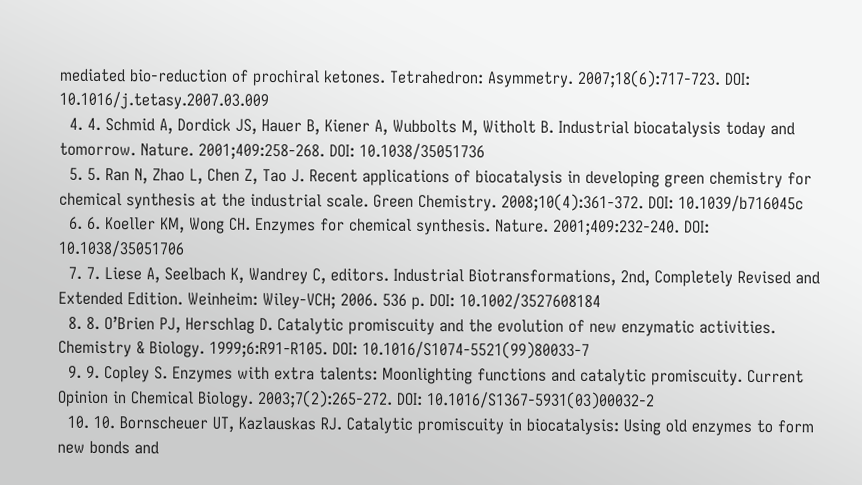mediated bio-reduction of prochiral ketones. Tetrahedron: Asymmetry. 2007;18(6):717-723. DOI: 10.1016/j.tetasy.2007.03.009
  4. 4. Schmid A, Dordick JS, Hauer B, Kiener A, Wubbolts M, Witholt B. Industrial biocatalysis today and tomorrow. Nature. 2001;409:258-268. DOI: 10.1038/35051736
  5. 5. Ran N, Zhao L, Chen Z, Tao J. Recent applications of biocatalysis in developing green chemistry for chemical synthesis at the industrial scale. Green Chemistry. 2008;10(4):361-372. DOI: 10.1039/b716045c
  6. 6. Koeller KM, Wong CH. Enzymes for chemical synthesis. Nature. 2001;409:232-240. DOI: 10.1038/35051706
  7. 7. Liese A, Seelbach K, Wandrey C, editors. Industrial Biotransformations, 2nd, Completely Revised and Extended Edition. Weinheim: Wiley-VCH; 2006. 536 p. DOI: 10.1002/3527608184
  8. 8. O’Brien PJ, Herschlag D. Catalytic promiscuity and the evolution of new enzymatic activities. Chemistry & Biology. 1999;6:R91-R105. DOI: 10.1016/S1074-5521(99)80033-7
  9. 9. Copley S. Enzymes with extra talents: Moonlighting functions and catalytic promiscuity. Current Opinion in Chemical Biology. 2003;7(2):265-272. DOI: 10.1016/S1367-5931(03)00032-2
  10. 10. Bornscheuer UT, Kazlauskas RJ. Catalytic promiscuity in biocatalysis: Using old enzymes to form new bonds and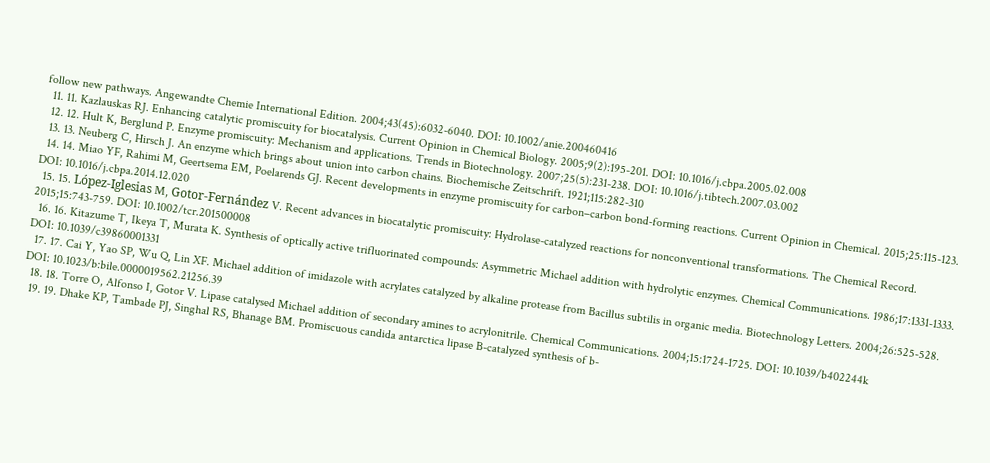follow new pathways. Angewandte Chemie International Edition. 2004;43(45):6032-6040. DOI: 10.1002/anie.200460416
  11. 11. Kazlauskas RJ. Enhancing catalytic promiscuity for biocatalysis. Current Opinion in Chemical Biology. 2005;9(2):195-201. DOI: 10.1016/j.cbpa.2005.02.008
  12. 12. Hult K, Berglund P. Enzyme promiscuity: Mechanism and applications. Trends in Biotechnology. 2007;25(5):231-238. DOI: 10.1016/j.tibtech.2007.03.002
  13. 13. Neuberg C, Hirsch J. An enzyme which brings about union into carbon chains. Biochemische Zeitschrift. 1921;115:282-310
  14. 14. Miao YF, Rahimi M, Geertsema EM, Poelarends GJ. Recent developments in enzyme promiscuity for carbon–carbon bond-forming reactions. Current Opinion in Chemical. 2015;25:115-123. DOI: 10.1016/j.cbpa.2014.12.020
  15. 15. López-Iglesias M, Gotor-Fernández V. Recent advances in biocatalytic promiscuity: Hydrolase-catalyzed reactions for nonconventional transformations. The Chemical Record. 2015;15:743-759. DOI: 10.1002/tcr.201500008
  16. 16. Kitazume T, Ikeya T, Murata K. Synthesis of optically active trifluorinated compounds: Asymmetric Michael addition with hydrolytic enzymes. Chemical Communications. 1986;17:1331-1333. DOI: 10.1039/c39860001331
  17. 17. Cai Y, Yao SP, Wu Q, Lin XF. Michael addition of imidazole with acrylates catalyzed by alkaline protease from Bacillus subtilis in organic media. Biotechnology Letters. 2004;26:525-528. DOI: 10.1023/b:bile.0000019562.21256.39
  18. 18. Torre O, Alfonso I, Gotor V. Lipase catalysed Michael addition of secondary amines to acrylonitrile. Chemical Communications. 2004;15:1724-1725. DOI: 10.1039/b402244k
  19. 19. Dhake KP, Tambade PJ, Singhal RS, Bhanage BM. Promiscuous candida antarctica lipase B-catalyzed synthesis of b-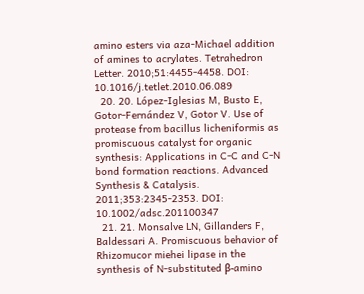amino esters via aza-Michael addition of amines to acrylates. Tetrahedron Letter. 2010;51:4455-4458. DOI: 10.1016/j.tetlet.2010.06.089
  20. 20. López-Iglesias M, Busto E, Gotor-Fernández V, Gotor V. Use of protease from bacillus licheniformis as promiscuous catalyst for organic synthesis: Applications in C-C and C-N bond formation reactions. Advanced Synthesis & Catalysis. 2011;353:2345-2353. DOI: 10.1002/adsc.201100347
  21. 21. Monsalve LN, Gillanders F, Baldessari A. Promiscuous behavior of Rhizomucor miehei lipase in the synthesis of N-substituted β-amino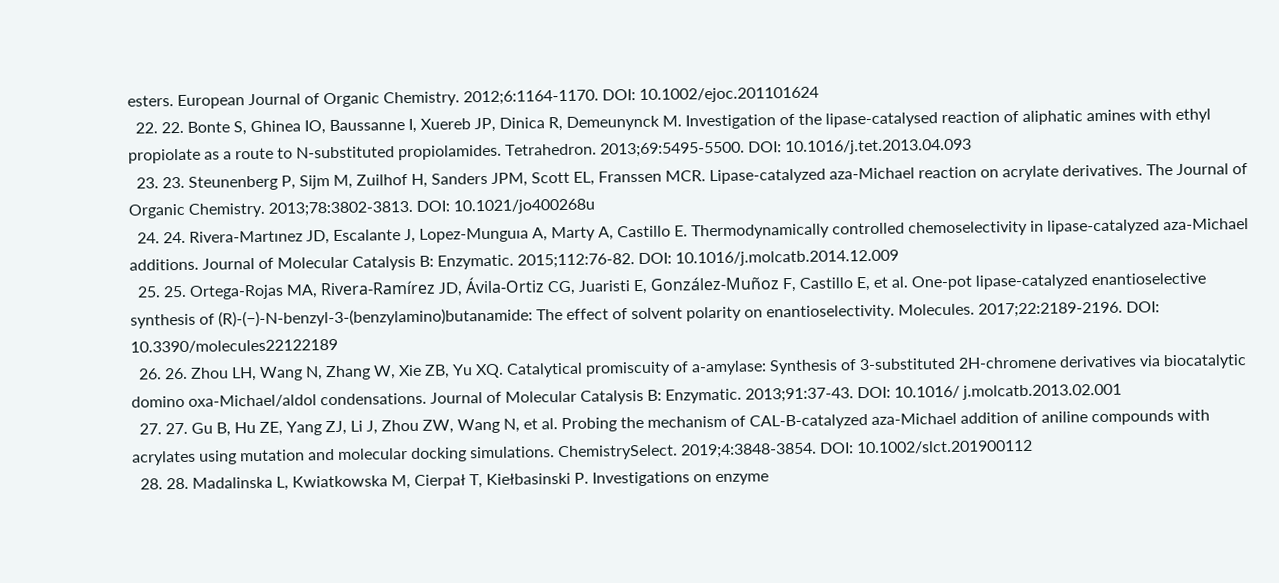esters. European Journal of Organic Chemistry. 2012;6:1164-1170. DOI: 10.1002/ejoc.201101624
  22. 22. Bonte S, Ghinea IO, Baussanne I, Xuereb JP, Dinica R, Demeunynck M. Investigation of the lipase-catalysed reaction of aliphatic amines with ethyl propiolate as a route to N-substituted propiolamides. Tetrahedron. 2013;69:5495-5500. DOI: 10.1016/j.tet.2013.04.093
  23. 23. Steunenberg P, Sijm M, Zuilhof H, Sanders JPM, Scott EL, Franssen MCR. Lipase-catalyzed aza-Michael reaction on acrylate derivatives. The Journal of Organic Chemistry. 2013;78:3802-3813. DOI: 10.1021/jo400268u
  24. 24. Rivera-Martınez JD, Escalante J, Lopez-Munguıa A, Marty A, Castillo E. Thermodynamically controlled chemoselectivity in lipase-catalyzed aza-Michael additions. Journal of Molecular Catalysis B: Enzymatic. 2015;112:76-82. DOI: 10.1016/j.molcatb.2014.12.009
  25. 25. Ortega-Rojas MA, Rivera-Ramírez JD, Ávila-Ortiz CG, Juaristi E, González-Muñoz F, Castillo E, et al. One-pot lipase-catalyzed enantioselective synthesis of (R)-(−)-N-benzyl-3-(benzylamino)butanamide: The effect of solvent polarity on enantioselectivity. Molecules. 2017;22:2189-2196. DOI: 10.3390/molecules22122189
  26. 26. Zhou LH, Wang N, Zhang W, Xie ZB, Yu XQ. Catalytical promiscuity of a-amylase: Synthesis of 3-substituted 2H-chromene derivatives via biocatalytic domino oxa-Michael/aldol condensations. Journal of Molecular Catalysis B: Enzymatic. 2013;91:37-43. DOI: 10.1016/ j.molcatb.2013.02.001
  27. 27. Gu B, Hu ZE, Yang ZJ, Li J, Zhou ZW, Wang N, et al. Probing the mechanism of CAL-B-catalyzed aza-Michael addition of aniline compounds with acrylates using mutation and molecular docking simulations. ChemistrySelect. 2019;4:3848-3854. DOI: 10.1002/slct.201900112
  28. 28. Madalinska L, Kwiatkowska M, Cierpał T, Kiełbasinski P. Investigations on enzyme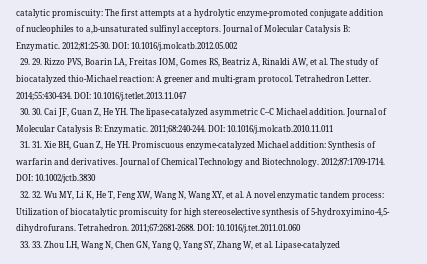catalytic promiscuity: The first attempts at a hydrolytic enzyme-promoted conjugate addition of nucleophiles to a,b-unsaturated sulfinyl acceptors. Journal of Molecular Catalysis B: Enzymatic. 2012;81:25-30. DOI: 10.1016/j.molcatb.2012.05.002
  29. 29. Rizzo PVS, Boarin LA, Freitas IOM, Gomes RS, Beatriz A, Rinaldi AW, et al. The study of biocatalyzed thio-Michael reaction: A greener and multi-gram protocol. Tetrahedron Letter. 2014;55:430-434. DOI: 10.1016/j.tetlet.2013.11.047
  30. 30. Cai JF, Guan Z, He YH. The lipase-catalyzed asymmetric C–C Michael addition. Journal of Molecular Catalysis B: Enzymatic. 2011;68:240-244. DOI: 10.1016/j.molcatb.2010.11.011
  31. 31. Xie BH, Guan Z, He YH. Promiscuous enzyme-catalyzed Michael addition: Synthesis of warfarin and derivatives. Journal of Chemical Technology and Biotechnology. 2012;87:1709-1714. DOI: 10.1002/jctb.3830
  32. 32. Wu MY, Li K, He T, Feng XW, Wang N, Wang XY, et al. A novel enzymatic tandem process: Utilization of biocatalytic promiscuity for high stereoselective synthesis of 5-hydroxyimino-4,5-dihydrofurans. Tetrahedron. 2011;67:2681-2688. DOI: 10.1016/j.tet.2011.01.060
  33. 33. Zhou LH, Wang N, Chen GN, Yang Q, Yang SY, Zhang W, et al. Lipase-catalyzed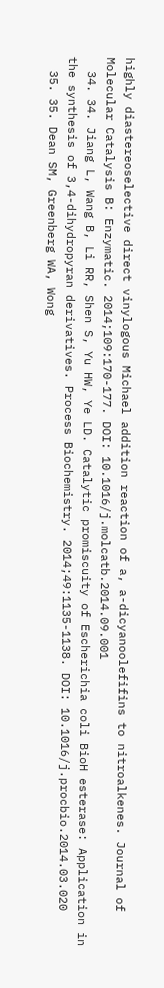highly diastereoselective direct vinylogous Michael addition reaction of a, a-dicyanoolefifins to nitroalkenes. Journal of Molecular Catalysis B: Enzymatic. 2014;109:170-177. DOI: 10.1016/j.molcatb.2014.09.001
  34. 34. Jiang L, Wang B, Li RR, Shen S, Yu HW, Ye LD. Catalytic promiscuity of Escherichia coli BioH esterase: Application in the synthesis of 3,4-dihydropyran derivatives. Process Biochemistry. 2014;49:1135-1138. DOI: 10.1016/j.procbio.2014.03.020
  35. 35. Dean SM, Greenberg WA, Wong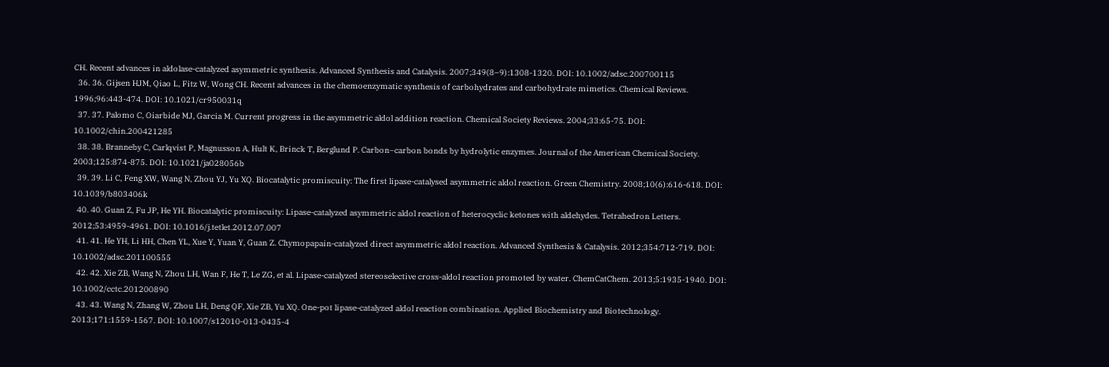CH. Recent advances in aldolase-catalyzed asymmetric synthesis. Advanced Synthesis and Catalysis. 2007;349(8–9):1308-1320. DOI: 10.1002/adsc.200700115
  36. 36. Gijsen HJM, Qiao L, Fitz W, Wong CH. Recent advances in the chemoenzymatic synthesis of carbohydrates and carbohydrate mimetics. Chemical Reviews. 1996;96:443-474. DOI: 10.1021/cr950031q
  37. 37. Palomo C, Oiarbide MJ, Garcia M. Current progress in the asymmetric aldol addition reaction. Chemical Society Reviews. 2004;33:65-75. DOI: 10.1002/chin.200421285
  38. 38. Branneby C, Carlqvist P, Magnusson A, Hult K, Brinck T, Berglund P. Carbon−carbon bonds by hydrolytic enzymes. Journal of the American Chemical Society. 2003;125:874-875. DOI: 10.1021/ja028056b
  39. 39. Li C, Feng XW, Wang N, Zhou YJ, Yu XQ. Biocatalytic promiscuity: The first lipase-catalysed asymmetric aldol reaction. Green Chemistry. 2008;10(6):616-618. DOI: 10.1039/b803406k
  40. 40. Guan Z, Fu JP, He YH. Biocatalytic promiscuity: Lipase-catalyzed asymmetric aldol reaction of heterocyclic ketones with aldehydes. Tetrahedron Letters. 2012;53:4959-4961. DOI: 10.1016/j.tetlet.2012.07.007
  41. 41. He YH, Li HH, Chen YL, Xue Y, Yuan Y, Guan Z. Chymopapain-catalyzed direct asymmetric aldol reaction. Advanced Synthesis & Catalysis. 2012;354:712-719. DOI: 10.1002/adsc.201100555
  42. 42. Xie ZB, Wang N, Zhou LH, Wan F, He T, Le ZG, et al. Lipase-catalyzed stereoselective cross-aldol reaction promoted by water. ChemCatChem. 2013;5:1935-1940. DOI: 10.1002/cctc.201200890
  43. 43. Wang N, Zhang W, Zhou LH, Deng QF, Xie ZB, Yu XQ. One-pot lipase-catalyzed aldol reaction combination. Applied Biochemistry and Biotechnology. 2013;171:1559-1567. DOI: 10.1007/s12010-013-0435-4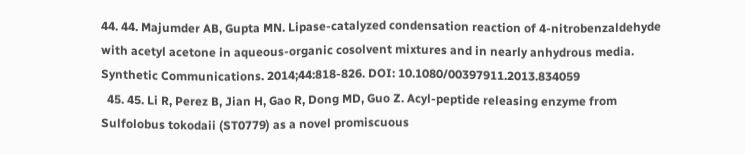44. 44. Majumder AB, Gupta MN. Lipase-catalyzed condensation reaction of 4-nitrobenzaldehyde with acetyl acetone in aqueous-organic cosolvent mixtures and in nearly anhydrous media. Synthetic Communications. 2014;44:818-826. DOI: 10.1080/00397911.2013.834059
  45. 45. Li R, Perez B, Jian H, Gao R, Dong MD, Guo Z. Acyl-peptide releasing enzyme from Sulfolobus tokodaii (ST0779) as a novel promiscuous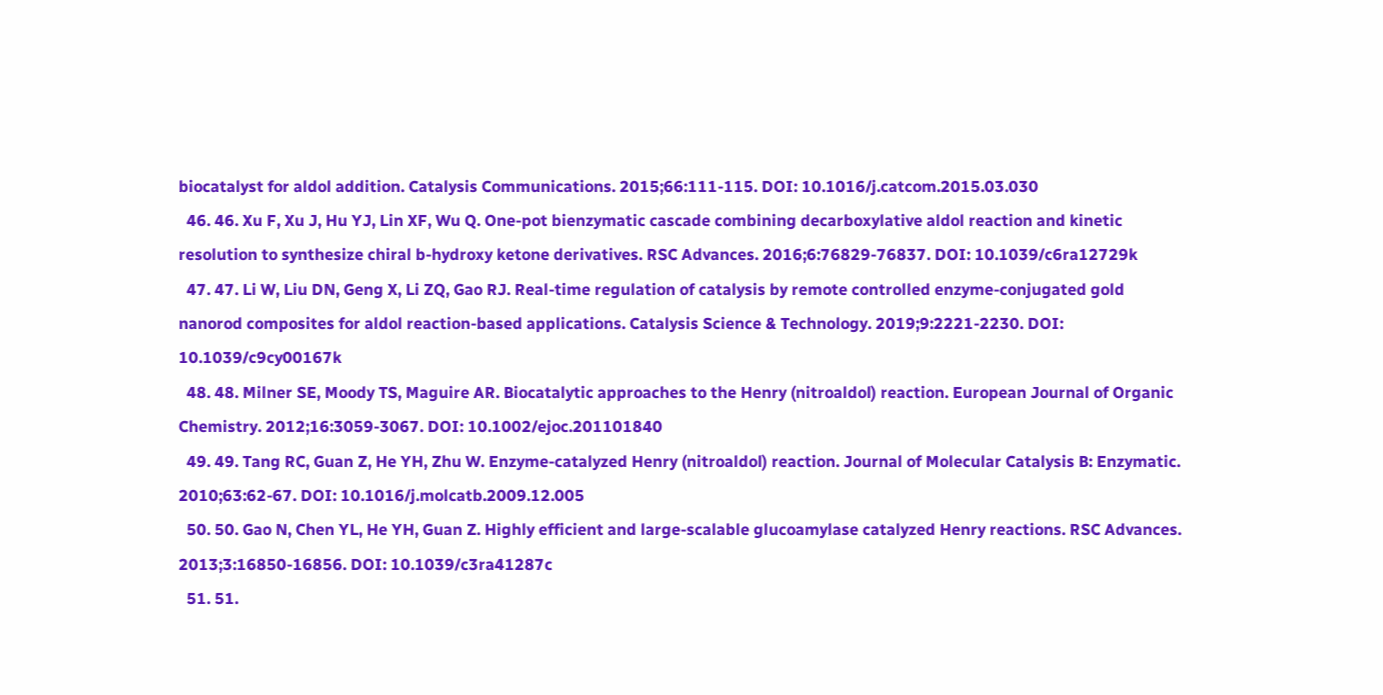biocatalyst for aldol addition. Catalysis Communications. 2015;66:111-115. DOI: 10.1016/j.catcom.2015.03.030
  46. 46. Xu F, Xu J, Hu YJ, Lin XF, Wu Q. One-pot bienzymatic cascade combining decarboxylative aldol reaction and kinetic resolution to synthesize chiral b-hydroxy ketone derivatives. RSC Advances. 2016;6:76829-76837. DOI: 10.1039/c6ra12729k
  47. 47. Li W, Liu DN, Geng X, Li ZQ, Gao RJ. Real-time regulation of catalysis by remote controlled enzyme-conjugated gold nanorod composites for aldol reaction-based applications. Catalysis Science & Technology. 2019;9:2221-2230. DOI: 10.1039/c9cy00167k
  48. 48. Milner SE, Moody TS, Maguire AR. Biocatalytic approaches to the Henry (nitroaldol) reaction. European Journal of Organic Chemistry. 2012;16:3059-3067. DOI: 10.1002/ejoc.201101840
  49. 49. Tang RC, Guan Z, He YH, Zhu W. Enzyme-catalyzed Henry (nitroaldol) reaction. Journal of Molecular Catalysis B: Enzymatic. 2010;63:62-67. DOI: 10.1016/j.molcatb.2009.12.005
  50. 50. Gao N, Chen YL, He YH, Guan Z. Highly efficient and large-scalable glucoamylase catalyzed Henry reactions. RSC Advances. 2013;3:16850-16856. DOI: 10.1039/c3ra41287c
  51. 51.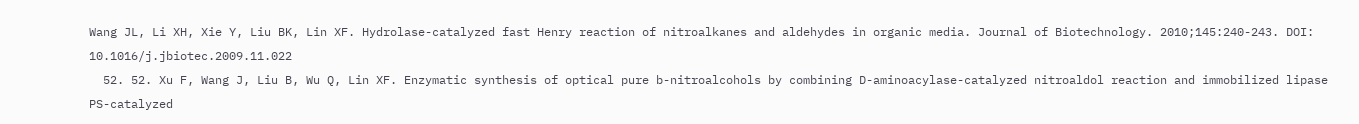Wang JL, Li XH, Xie Y, Liu BK, Lin XF. Hydrolase-catalyzed fast Henry reaction of nitroalkanes and aldehydes in organic media. Journal of Biotechnology. 2010;145:240-243. DOI: 10.1016/j.jbiotec.2009.11.022
  52. 52. Xu F, Wang J, Liu B, Wu Q, Lin XF. Enzymatic synthesis of optical pure b-nitroalcohols by combining D-aminoacylase-catalyzed nitroaldol reaction and immobilized lipase PS-catalyzed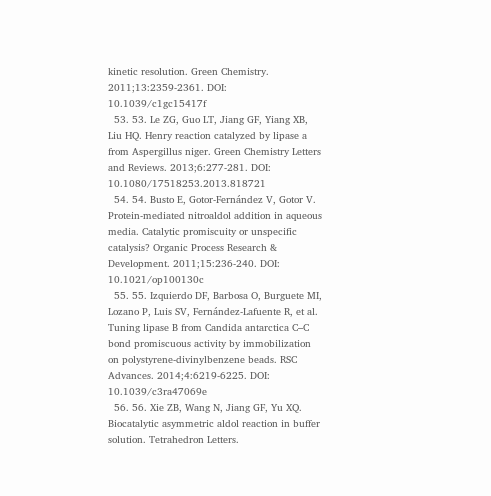kinetic resolution. Green Chemistry. 2011;13:2359-2361. DOI: 10.1039/c1gc15417f
  53. 53. Le ZG, Guo LT, Jiang GF, Yiang XB, Liu HQ. Henry reaction catalyzed by lipase a from Aspergillus niger. Green Chemistry Letters and Reviews. 2013;6:277-281. DOI: 10.1080/17518253.2013.818721
  54. 54. Busto E, Gotor-Fernández V, Gotor V. Protein-mediated nitroaldol addition in aqueous media. Catalytic promiscuity or unspecific catalysis? Organic Process Research & Development. 2011;15:236-240. DOI: 10.1021/op100130c
  55. 55. Izquierdo DF, Barbosa O, Burguete MI, Lozano P, Luis SV, Fernández-Lafuente R, et al. Tuning lipase B from Candida antarctica C–C bond promiscuous activity by immobilization on polystyrene-divinylbenzene beads. RSC Advances. 2014;4:6219-6225. DOI: 10.1039/c3ra47069e
  56. 56. Xie ZB, Wang N, Jiang GF, Yu XQ. Biocatalytic asymmetric aldol reaction in buffer solution. Tetrahedron Letters.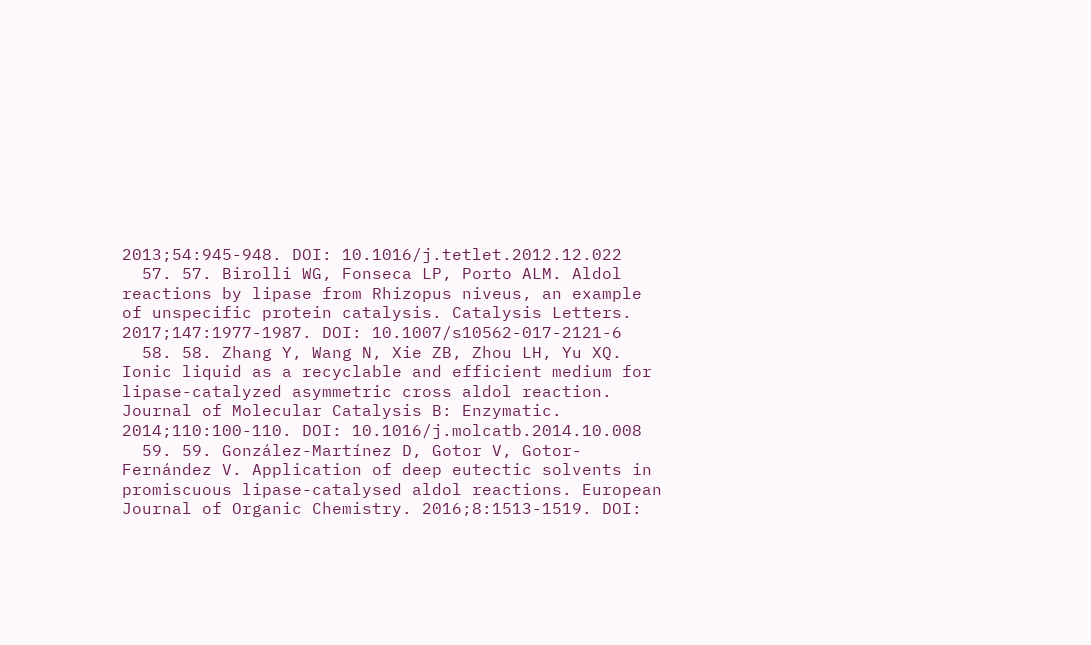2013;54:945-948. DOI: 10.1016/j.tetlet.2012.12.022
  57. 57. Birolli WG, Fonseca LP, Porto ALM. Aldol reactions by lipase from Rhizopus niveus, an example of unspecific protein catalysis. Catalysis Letters. 2017;147:1977-1987. DOI: 10.1007/s10562-017-2121-6
  58. 58. Zhang Y, Wang N, Xie ZB, Zhou LH, Yu XQ. Ionic liquid as a recyclable and efficient medium for lipase-catalyzed asymmetric cross aldol reaction. Journal of Molecular Catalysis B: Enzymatic. 2014;110:100-110. DOI: 10.1016/j.molcatb.2014.10.008
  59. 59. González-Martínez D, Gotor V, Gotor-Fernández V. Application of deep eutectic solvents in promiscuous lipase-catalysed aldol reactions. European Journal of Organic Chemistry. 2016;8:1513-1519. DOI: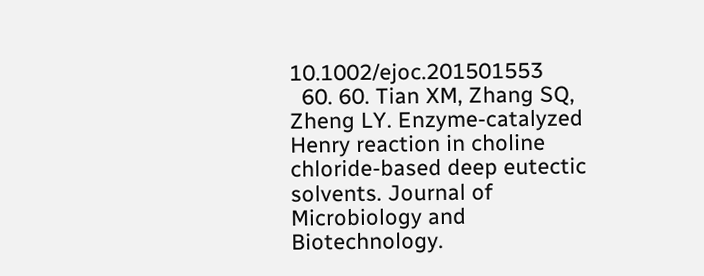10.1002/ejoc.201501553
  60. 60. Tian XM, Zhang SQ, Zheng LY. Enzyme-catalyzed Henry reaction in choline chloride-based deep eutectic solvents. Journal of Microbiology and Biotechnology.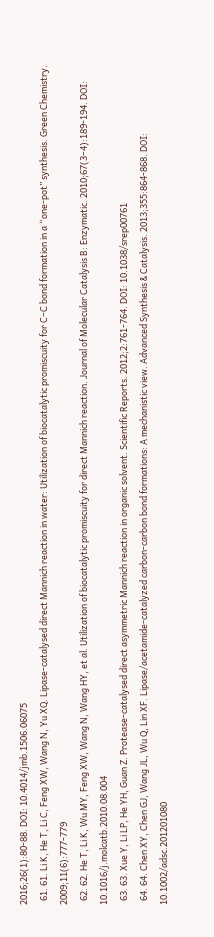2016;26(1):80-88. DOI: 10.4014/jmb.1506.06075
  61. 61. Li K, He T, Li C, Feng XW, Wang N, Yu XQ. Lipase-catalysed direct Mannich reaction in water: Utilization of biocatalytic promiscuity for C–C bond formation in a “one-pot” synthesis. Green Chemistry. 2009;11(6):777-779
  62. 62. He T, Li K, Wu MY, Feng XW, Wang N, Wang HY, et al. Utilization of biocatalytic promiscuity for direct Mannich reaction. Journal of Molecular Catalysis B: Enzymatic. 2010;67(3–4):189-194. DOI: 10.1016/j.molcatb.2010.08.004
  63. 63. Xue Y, Li LP, He YH, Guan Z. Protease-catalysed direct asymmetric Mannich reaction in organic solvent. Scientific Reports. 2012;2:761-764. DOI: 10.1038/srep00761
  64. 64. Chen XY, Chen GJ, Wang JL, Wu Q, Lin XF. Lipase/acetamide-catalyzed carbon-carbon bond formations: A mechanistic view. Advanced Synthesis & Catalysis. 2013;355:864-868. DOI: 10.1002/adsc.201201080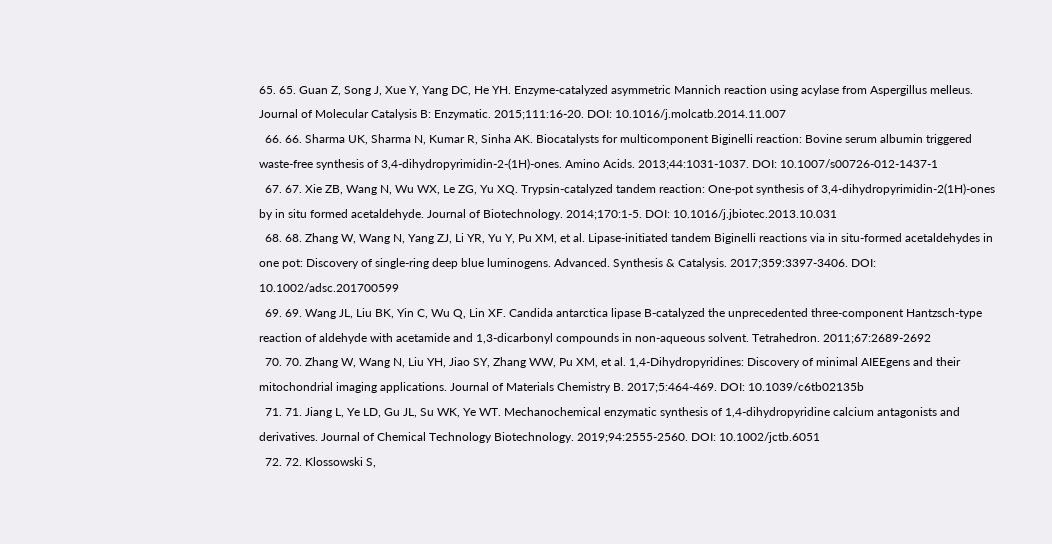65. 65. Guan Z, Song J, Xue Y, Yang DC, He YH. Enzyme-catalyzed asymmetric Mannich reaction using acylase from Aspergillus melleus. Journal of Molecular Catalysis B: Enzymatic. 2015;111:16-20. DOI: 10.1016/j.molcatb.2014.11.007
  66. 66. Sharma UK, Sharma N, Kumar R, Sinha AK. Biocatalysts for multicomponent Biginelli reaction: Bovine serum albumin triggered waste-free synthesis of 3,4-dihydropyrimidin-2-(1H)-ones. Amino Acids. 2013;44:1031-1037. DOI: 10.1007/s00726-012-1437-1
  67. 67. Xie ZB, Wang N, Wu WX, Le ZG, Yu XQ. Trypsin-catalyzed tandem reaction: One-pot synthesis of 3,4-dihydropyrimidin-2(1H)-ones by in situ formed acetaldehyde. Journal of Biotechnology. 2014;170:1-5. DOI: 10.1016/j.jbiotec.2013.10.031
  68. 68. Zhang W, Wang N, Yang ZJ, Li YR, Yu Y, Pu XM, et al. Lipase-initiated tandem Biginelli reactions via in situ-formed acetaldehydes in one pot: Discovery of single-ring deep blue luminogens. Advanced. Synthesis & Catalysis. 2017;359:3397-3406. DOI: 10.1002/adsc.201700599
  69. 69. Wang JL, Liu BK, Yin C, Wu Q, Lin XF. Candida antarctica lipase B-catalyzed the unprecedented three-component Hantzsch-type reaction of aldehyde with acetamide and 1,3-dicarbonyl compounds in non-aqueous solvent. Tetrahedron. 2011;67:2689-2692
  70. 70. Zhang W, Wang N, Liu YH, Jiao SY, Zhang WW, Pu XM, et al. 1,4-Dihydropyridines: Discovery of minimal AIEEgens and their mitochondrial imaging applications. Journal of Materials Chemistry B. 2017;5:464-469. DOI: 10.1039/c6tb02135b
  71. 71. Jiang L, Ye LD, Gu JL, Su WK, Ye WT. Mechanochemical enzymatic synthesis of 1,4-dihydropyridine calcium antagonists and derivatives. Journal of Chemical Technology Biotechnology. 2019;94:2555-2560. DOI: 10.1002/jctb.6051
  72. 72. Klossowski S,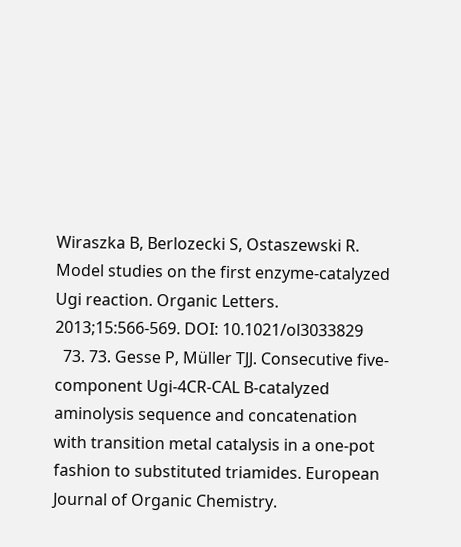Wiraszka B, Berlozecki S, Ostaszewski R. Model studies on the first enzyme-catalyzed Ugi reaction. Organic Letters. 2013;15:566-569. DOI: 10.1021/ol3033829
  73. 73. Gesse P, Müller TJJ. Consecutive five-component Ugi-4CR-CAL B-catalyzed aminolysis sequence and concatenation with transition metal catalysis in a one-pot fashion to substituted triamides. European Journal of Organic Chemistry.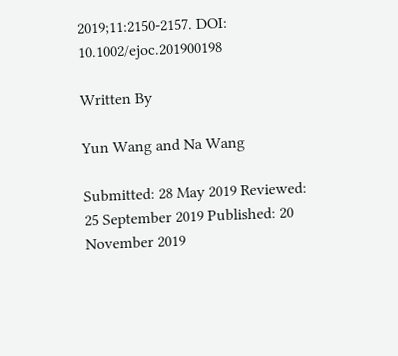2019;11:2150-2157. DOI: 10.1002/ejoc.201900198

Written By

Yun Wang and Na Wang

Submitted: 28 May 2019 Reviewed: 25 September 2019 Published: 20 November 2019